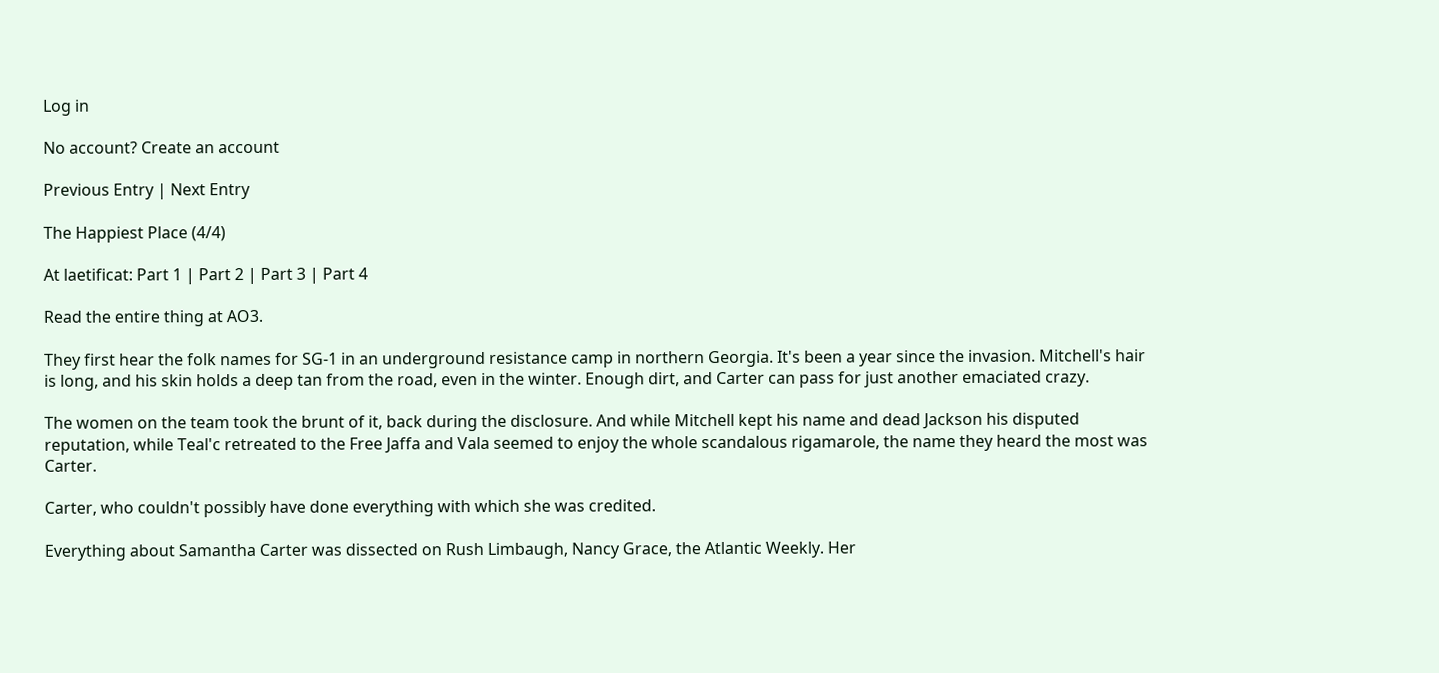Log in

No account? Create an account

Previous Entry | Next Entry

The Happiest Place (4/4)

At laetificat: Part 1 | Part 2 | Part 3 | Part 4

Read the entire thing at AO3.

They first hear the folk names for SG-1 in an underground resistance camp in northern Georgia. It's been a year since the invasion. Mitchell's hair is long, and his skin holds a deep tan from the road, even in the winter. Enough dirt, and Carter can pass for just another emaciated crazy.

The women on the team took the brunt of it, back during the disclosure. And while Mitchell kept his name and dead Jackson his disputed reputation, while Teal'c retreated to the Free Jaffa and Vala seemed to enjoy the whole scandalous rigamarole, the name they heard the most was Carter.

Carter, who couldn't possibly have done everything with which she was credited.

Everything about Samantha Carter was dissected on Rush Limbaugh, Nancy Grace, the Atlantic Weekly. Her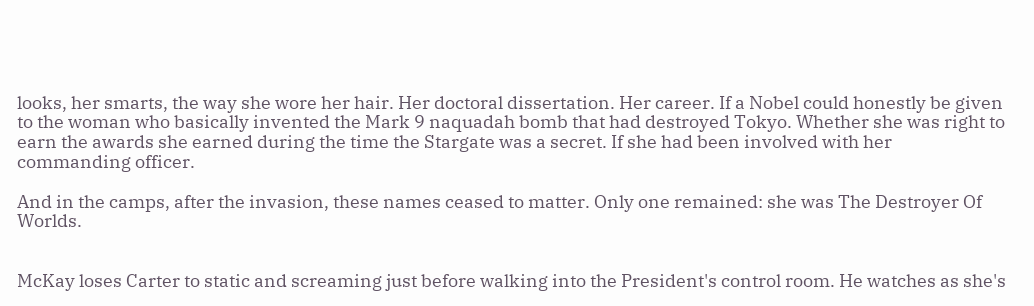looks, her smarts, the way she wore her hair. Her doctoral dissertation. Her career. If a Nobel could honestly be given to the woman who basically invented the Mark 9 naquadah bomb that had destroyed Tokyo. Whether she was right to earn the awards she earned during the time the Stargate was a secret. If she had been involved with her commanding officer.

And in the camps, after the invasion, these names ceased to matter. Only one remained: she was The Destroyer Of Worlds.


McKay loses Carter to static and screaming just before walking into the President's control room. He watches as she's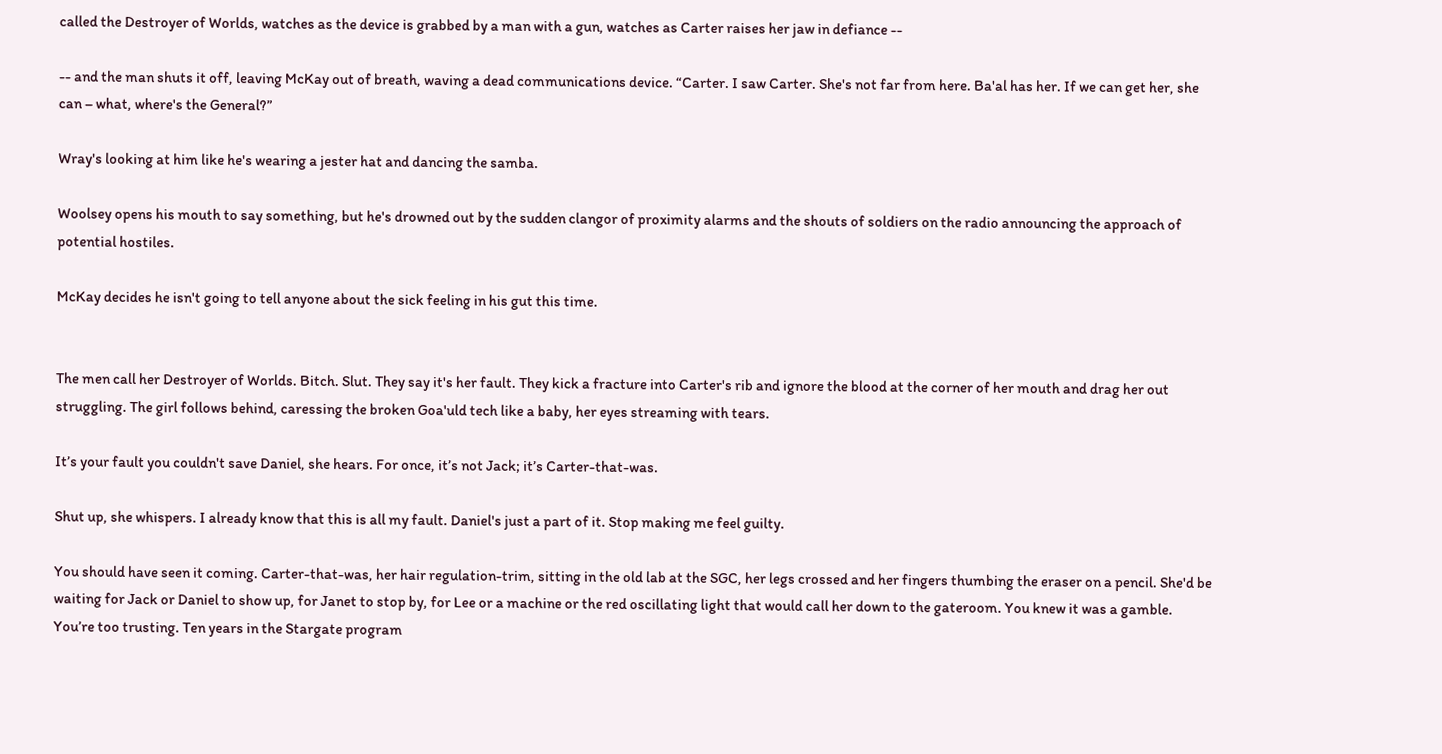called the Destroyer of Worlds, watches as the device is grabbed by a man with a gun, watches as Carter raises her jaw in defiance --

-- and the man shuts it off, leaving McKay out of breath, waving a dead communications device. “Carter. I saw Carter. She's not far from here. Ba'al has her. If we can get her, she can – what, where's the General?”

Wray's looking at him like he's wearing a jester hat and dancing the samba.

Woolsey opens his mouth to say something, but he's drowned out by the sudden clangor of proximity alarms and the shouts of soldiers on the radio announcing the approach of potential hostiles.

McKay decides he isn't going to tell anyone about the sick feeling in his gut this time.


The men call her Destroyer of Worlds. Bitch. Slut. They say it's her fault. They kick a fracture into Carter's rib and ignore the blood at the corner of her mouth and drag her out struggling. The girl follows behind, caressing the broken Goa'uld tech like a baby, her eyes streaming with tears.

It’s your fault you couldn't save Daniel, she hears. For once, it’s not Jack; it’s Carter-that-was.

Shut up, she whispers. I already know that this is all my fault. Daniel's just a part of it. Stop making me feel guilty.

You should have seen it coming. Carter-that-was, her hair regulation-trim, sitting in the old lab at the SGC, her legs crossed and her fingers thumbing the eraser on a pencil. She'd be waiting for Jack or Daniel to show up, for Janet to stop by, for Lee or a machine or the red oscillating light that would call her down to the gateroom. You knew it was a gamble. You’re too trusting. Ten years in the Stargate program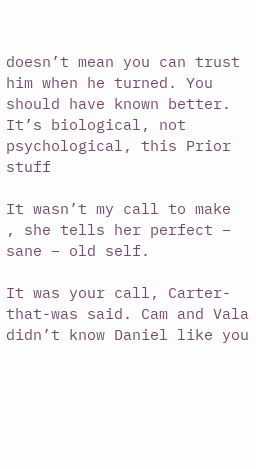doesn’t mean you can trust him when he turned. You should have known better. It’s biological, not psychological, this Prior stuff

It wasn’t my call to make
, she tells her perfect – sane – old self.

It was your call, Carter-that-was said. Cam and Vala didn’t know Daniel like you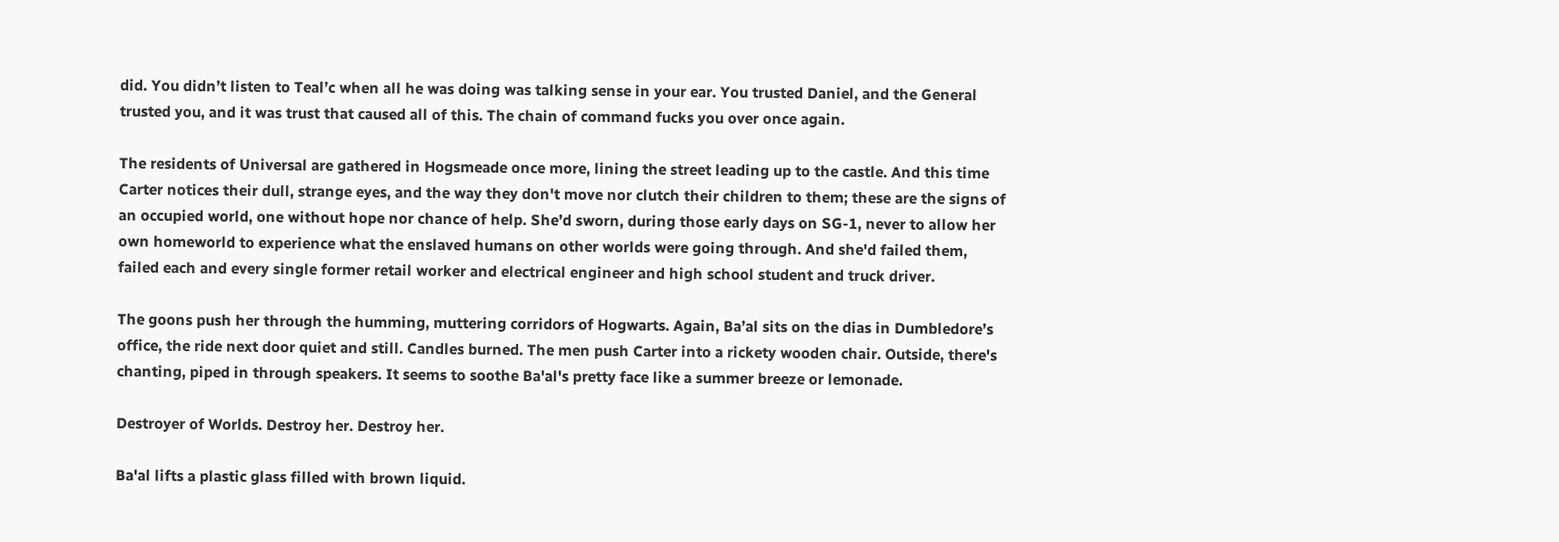did. You didn’t listen to Teal’c when all he was doing was talking sense in your ear. You trusted Daniel, and the General trusted you, and it was trust that caused all of this. The chain of command fucks you over once again.

The residents of Universal are gathered in Hogsmeade once more, lining the street leading up to the castle. And this time Carter notices their dull, strange eyes, and the way they don't move nor clutch their children to them; these are the signs of an occupied world, one without hope nor chance of help. She’d sworn, during those early days on SG-1, never to allow her own homeworld to experience what the enslaved humans on other worlds were going through. And she'd failed them, failed each and every single former retail worker and electrical engineer and high school student and truck driver.

The goons push her through the humming, muttering corridors of Hogwarts. Again, Ba’al sits on the dias in Dumbledore’s office, the ride next door quiet and still. Candles burned. The men push Carter into a rickety wooden chair. Outside, there's chanting, piped in through speakers. It seems to soothe Ba'al's pretty face like a summer breeze or lemonade.

Destroyer of Worlds. Destroy her. Destroy her.

Ba'al lifts a plastic glass filled with brown liquid.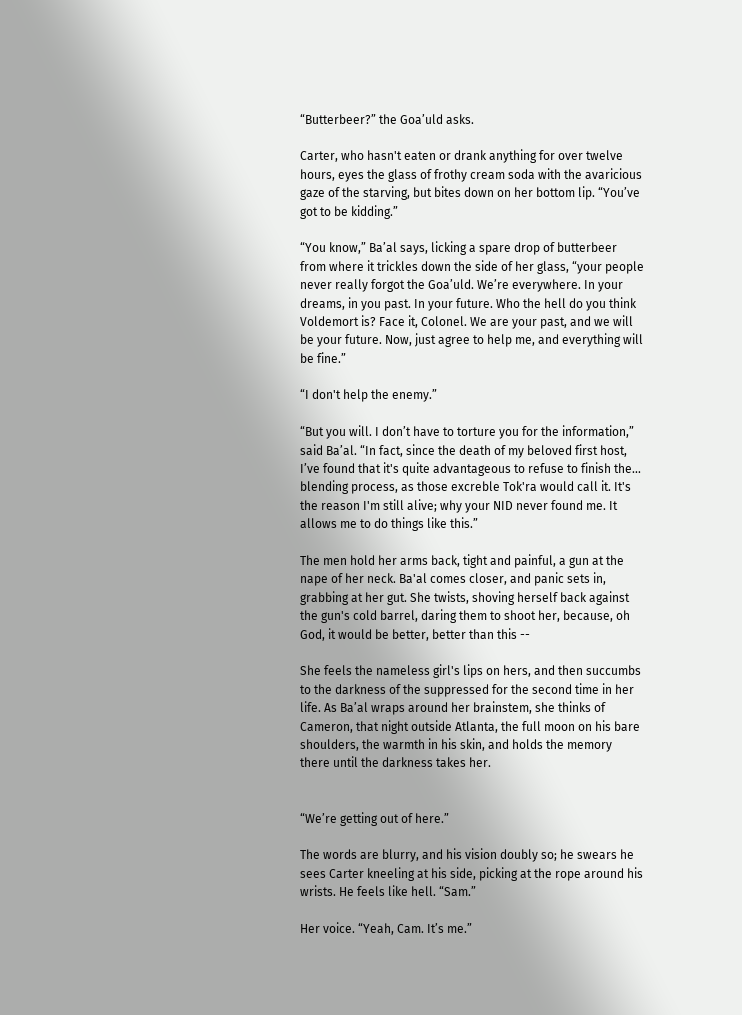“Butterbeer?” the Goa’uld asks.

Carter, who hasn't eaten or drank anything for over twelve hours, eyes the glass of frothy cream soda with the avaricious gaze of the starving, but bites down on her bottom lip. “You’ve got to be kidding.”

“You know,” Ba’al says, licking a spare drop of butterbeer from where it trickles down the side of her glass, “your people never really forgot the Goa’uld. We’re everywhere. In your dreams, in you past. In your future. Who the hell do you think Voldemort is? Face it, Colonel. We are your past, and we will be your future. Now, just agree to help me, and everything will be fine.”

“I don't help the enemy.”

“But you will. I don’t have to torture you for the information,” said Ba’al. “In fact, since the death of my beloved first host, I’ve found that it's quite advantageous to refuse to finish the... blending process, as those excreble Tok'ra would call it. It's the reason I'm still alive; why your NID never found me. It allows me to do things like this.”

The men hold her arms back, tight and painful, a gun at the nape of her neck. Ba'al comes closer, and panic sets in, grabbing at her gut. She twists, shoving herself back against the gun's cold barrel, daring them to shoot her, because, oh God, it would be better, better than this --

She feels the nameless girl's lips on hers, and then succumbs to the darkness of the suppressed for the second time in her life. As Ba’al wraps around her brainstem, she thinks of Cameron, that night outside Atlanta, the full moon on his bare shoulders, the warmth in his skin, and holds the memory there until the darkness takes her.


“We’re getting out of here.”

The words are blurry, and his vision doubly so; he swears he sees Carter kneeling at his side, picking at the rope around his wrists. He feels like hell. “Sam.”

Her voice. “Yeah, Cam. It’s me.”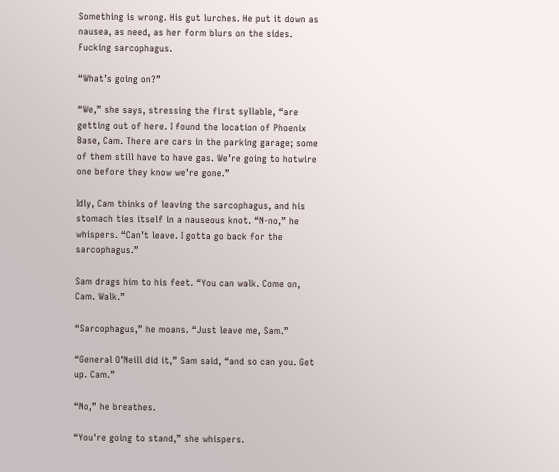Something is wrong. His gut lurches. He put it down as nausea, as need, as her form blurs on the sides. Fucking sarcophagus.

“What’s going on?”

“We,” she says, stressing the first syllable, “are getting out of here. I found the location of Phoenix Base, Cam. There are cars in the parking garage; some of them still have to have gas. We’re going to hotwire one before they know we’re gone.”

Idly, Cam thinks of leaving the sarcophagus, and his stomach ties itself in a nauseous knot. “N-no,” he whispers. “Can’t leave. I gotta go back for the sarcophagus.”

Sam drags him to his feet. “You can walk. Come on, Cam. Walk.”

“Sarcophagus,” he moans. “Just leave me, Sam.”

“General O’Neill did it,” Sam said, “and so can you. Get up. Cam.”

“No,” he breathes.

“You're going to stand,” she whispers.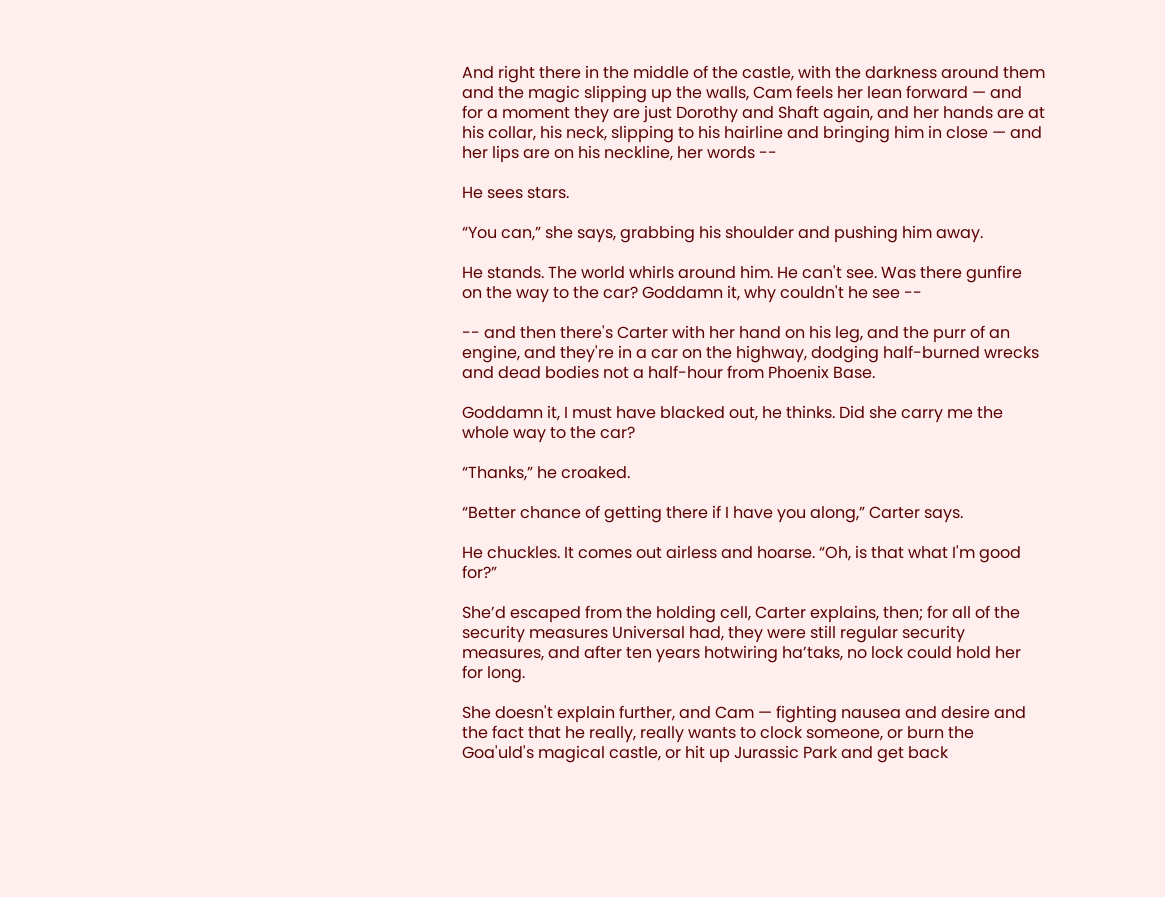And right there in the middle of the castle, with the darkness around them and the magic slipping up the walls, Cam feels her lean forward — and for a moment they are just Dorothy and Shaft again, and her hands are at his collar, his neck, slipping to his hairline and bringing him in close — and her lips are on his neckline, her words --

He sees stars.

“You can,” she says, grabbing his shoulder and pushing him away.

He stands. The world whirls around him. He can't see. Was there gunfire on the way to the car? Goddamn it, why couldn't he see --

-- and then there's Carter with her hand on his leg, and the purr of an engine, and they're in a car on the highway, dodging half-burned wrecks and dead bodies not a half-hour from Phoenix Base.

Goddamn it, I must have blacked out, he thinks. Did she carry me the whole way to the car?

“Thanks,” he croaked.

“Better chance of getting there if I have you along,” Carter says.

He chuckles. It comes out airless and hoarse. “Oh, is that what I'm good for?”

She’d escaped from the holding cell, Carter explains, then; for all of the security measures Universal had, they were still regular security measures, and after ten years hotwiring ha’taks, no lock could hold her for long.

She doesn't explain further, and Cam — fighting nausea and desire and the fact that he really, really wants to clock someone, or burn the Goa'uld's magical castle, or hit up Jurassic Park and get back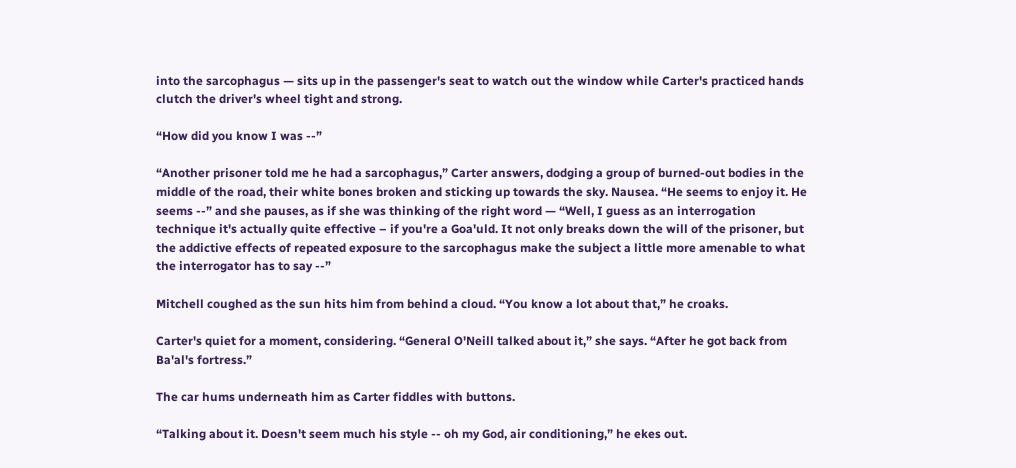into the sarcophagus — sits up in the passenger's seat to watch out the window while Carter's practiced hands clutch the driver's wheel tight and strong.

“How did you know I was --”

“Another prisoner told me he had a sarcophagus,” Carter answers, dodging a group of burned-out bodies in the middle of the road, their white bones broken and sticking up towards the sky. Nausea. “He seems to enjoy it. He seems --” and she pauses, as if she was thinking of the right word — “Well, I guess as an interrogation technique it's actually quite effective – if you're a Goa'uld. It not only breaks down the will of the prisoner, but the addictive effects of repeated exposure to the sarcophagus make the subject a little more amenable to what the interrogator has to say --”

Mitchell coughed as the sun hits him from behind a cloud. “You know a lot about that,” he croaks.

Carter's quiet for a moment, considering. “General O'Neill talked about it,” she says. “After he got back from Ba'al's fortress.”

The car hums underneath him as Carter fiddles with buttons.

“Talking about it. Doesn't seem much his style -- oh my God, air conditioning,” he ekes out.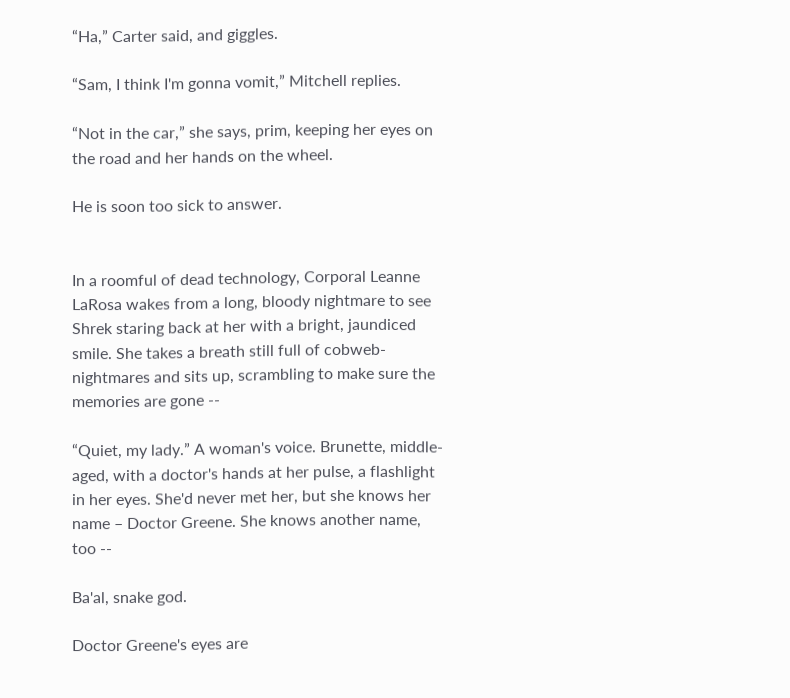“Ha,” Carter said, and giggles.

“Sam, I think I'm gonna vomit,” Mitchell replies.

“Not in the car,” she says, prim, keeping her eyes on the road and her hands on the wheel.

He is soon too sick to answer.


In a roomful of dead technology, Corporal Leanne LaRosa wakes from a long, bloody nightmare to see Shrek staring back at her with a bright, jaundiced smile. She takes a breath still full of cobweb-nightmares and sits up, scrambling to make sure the memories are gone --

“Quiet, my lady.” A woman's voice. Brunette, middle-aged, with a doctor's hands at her pulse, a flashlight in her eyes. She'd never met her, but she knows her name – Doctor Greene. She knows another name, too --

Ba'al, snake god.

Doctor Greene's eyes are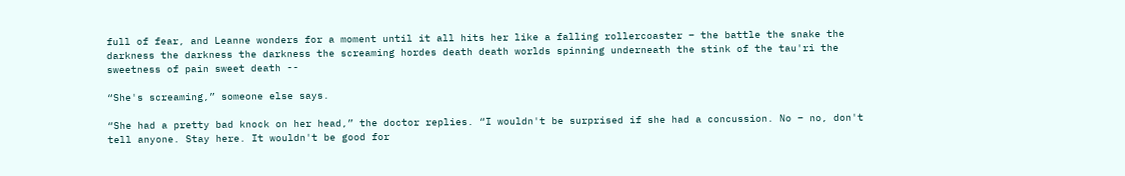full of fear, and Leanne wonders for a moment until it all hits her like a falling rollercoaster – the battle the snake the darkness the darkness the darkness the screaming hordes death death worlds spinning underneath the stink of the tau'ri the sweetness of pain sweet death --

“She's screaming,” someone else says.

“She had a pretty bad knock on her head,” the doctor replies. “I wouldn't be surprised if she had a concussion. No – no, don't tell anyone. Stay here. It wouldn't be good for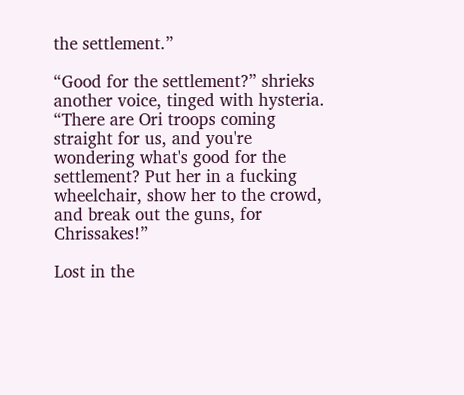the settlement.”

“Good for the settlement?” shrieks another voice, tinged with hysteria. “There are Ori troops coming straight for us, and you're wondering what's good for the settlement? Put her in a fucking wheelchair, show her to the crowd, and break out the guns, for Chrissakes!”

Lost in the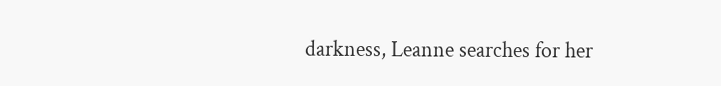darkness, Leanne searches for her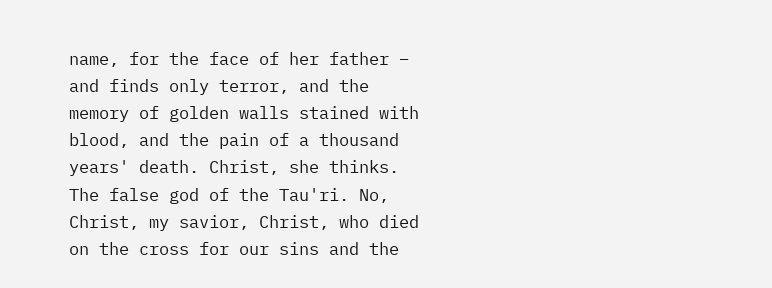name, for the face of her father – and finds only terror, and the memory of golden walls stained with blood, and the pain of a thousand years' death. Christ, she thinks. The false god of the Tau'ri. No, Christ, my savior, Christ, who died on the cross for our sins and the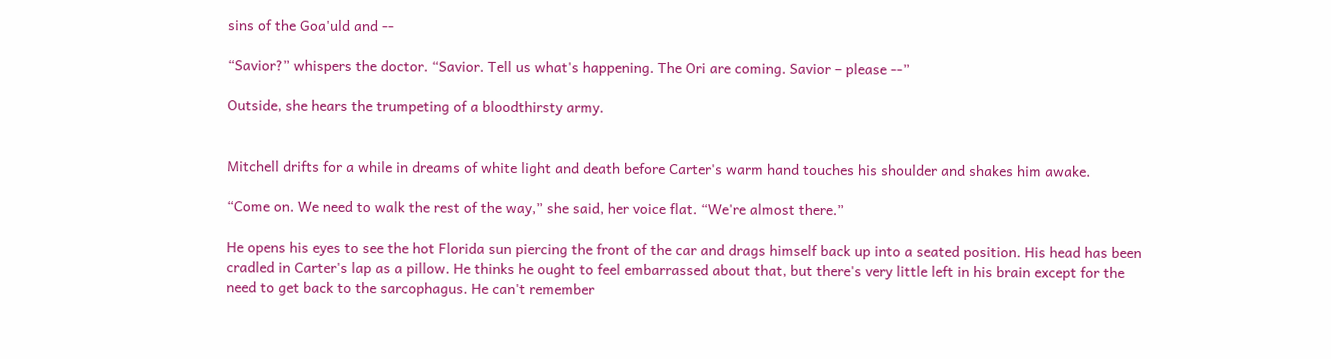sins of the Goa'uld and --

“Savior?” whispers the doctor. “Savior. Tell us what's happening. The Ori are coming. Savior – please --”

Outside, she hears the trumpeting of a bloodthirsty army.


Mitchell drifts for a while in dreams of white light and death before Carter's warm hand touches his shoulder and shakes him awake.

“Come on. We need to walk the rest of the way,” she said, her voice flat. “We're almost there.”

He opens his eyes to see the hot Florida sun piercing the front of the car and drags himself back up into a seated position. His head has been cradled in Carter's lap as a pillow. He thinks he ought to feel embarrassed about that, but there's very little left in his brain except for the need to get back to the sarcophagus. He can't remember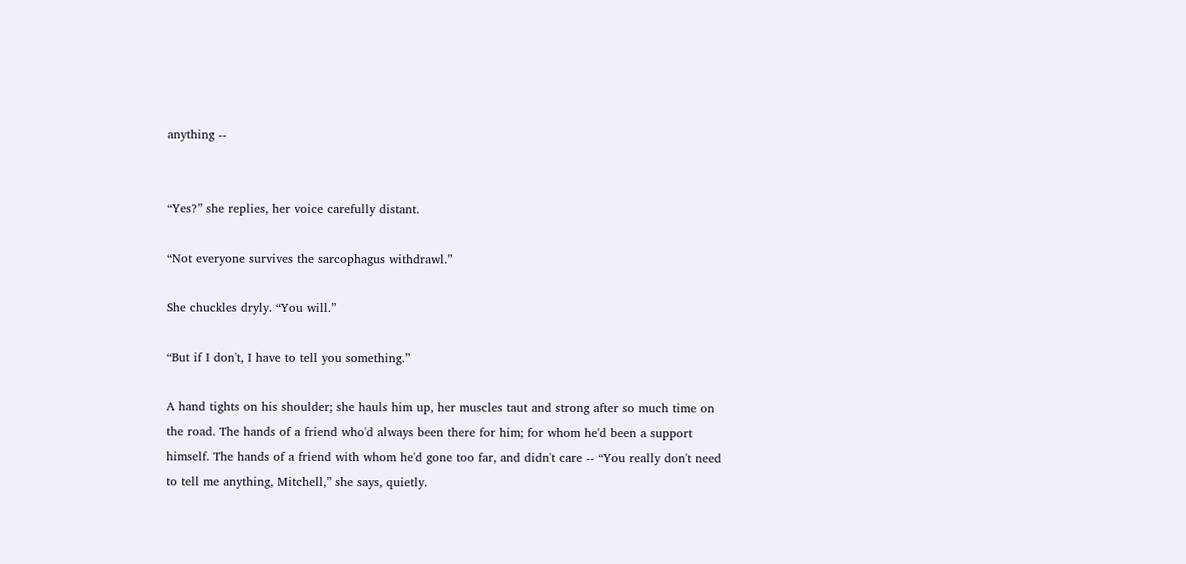anything --


“Yes?” she replies, her voice carefully distant.

“Not everyone survives the sarcophagus withdrawl.”

She chuckles dryly. “You will.”

“But if I don't, I have to tell you something.”

A hand tights on his shoulder; she hauls him up, her muscles taut and strong after so much time on the road. The hands of a friend who'd always been there for him; for whom he'd been a support himself. The hands of a friend with whom he'd gone too far, and didn't care -- “You really don't need to tell me anything, Mitchell,” she says, quietly.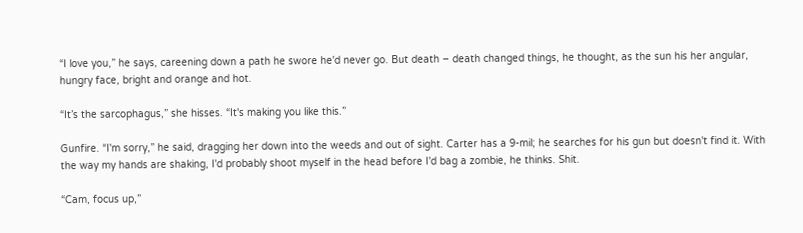“I love you,” he says, careening down a path he swore he'd never go. But death – death changed things, he thought, as the sun his her angular, hungry face, bright and orange and hot.

“It’s the sarcophagus,” she hisses. “It's making you like this.”

Gunfire. “I'm sorry,” he said, dragging her down into the weeds and out of sight. Carter has a 9-mil; he searches for his gun but doesn't find it. With the way my hands are shaking, I'd probably shoot myself in the head before I'd bag a zombie, he thinks. Shit.

“Cam, focus up,”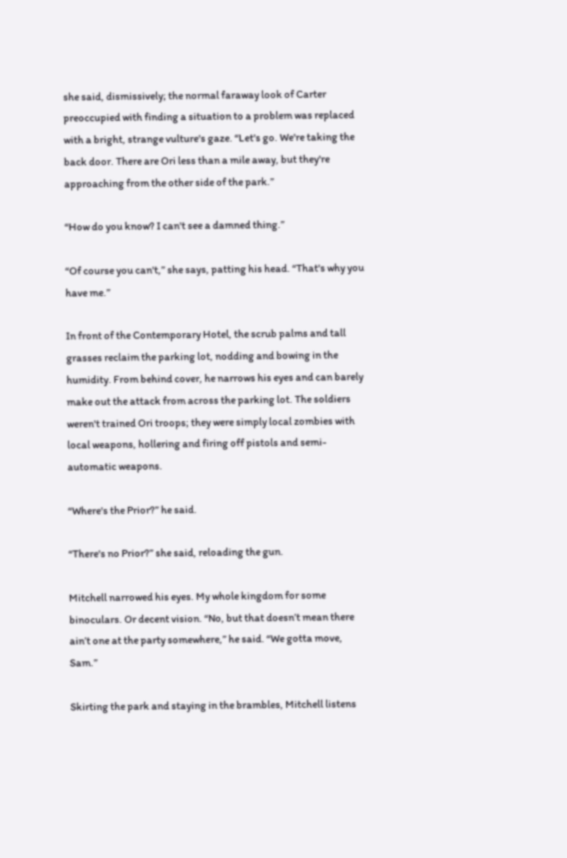she said, dismissively; the normal faraway look of Carter preoccupied with finding a situation to a problem was replaced with a bright, strange vulture's gaze. “Let's go. We're taking the back door. There are Ori less than a mile away, but they're approaching from the other side of the park.”

“How do you know? I can't see a damned thing.”

“Of course you can't,” she says, patting his head. “That's why you have me.”

In front of the Contemporary Hotel, the scrub palms and tall grasses reclaim the parking lot, nodding and bowing in the humidity. From behind cover, he narrows his eyes and can barely make out the attack from across the parking lot. The soldiers weren't trained Ori troops; they were simply local zombies with local weapons, hollering and firing off pistols and semi-automatic weapons.

“Where's the Prior?” he said.

“There's no Prior?” she said, reloading the gun.

Mitchell narrowed his eyes. My whole kingdom for some binoculars. Or decent vision. “No, but that doesn’t mean there ain’t one at the party somewhere,” he said. “We gotta move, Sam.”

Skirting the park and staying in the brambles, Mitchell listens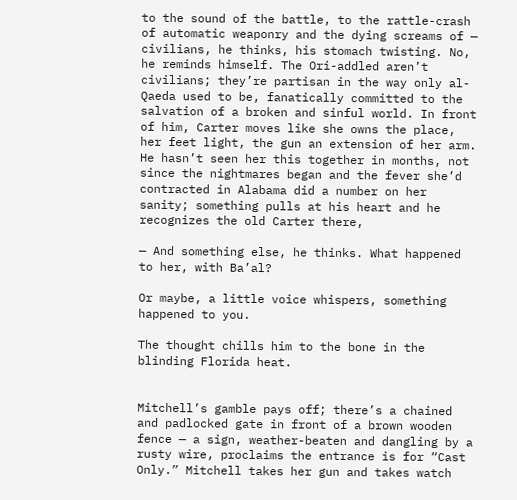to the sound of the battle, to the rattle-crash of automatic weaponry and the dying screams of — civilians, he thinks, his stomach twisting. No, he reminds himself. The Ori-addled aren’t civilians; they’re partisan in the way only al-Qaeda used to be, fanatically committed to the salvation of a broken and sinful world. In front of him, Carter moves like she owns the place, her feet light, the gun an extension of her arm. He hasn’t seen her this together in months, not since the nightmares began and the fever she’d contracted in Alabama did a number on her sanity; something pulls at his heart and he recognizes the old Carter there,

— And something else, he thinks. What happened to her, with Ba’al?

Or maybe, a little voice whispers, something happened to you.

The thought chills him to the bone in the blinding Florida heat.


Mitchell’s gamble pays off; there’s a chained and padlocked gate in front of a brown wooden fence — a sign, weather-beaten and dangling by a rusty wire, proclaims the entrance is for “Cast Only.” Mitchell takes her gun and takes watch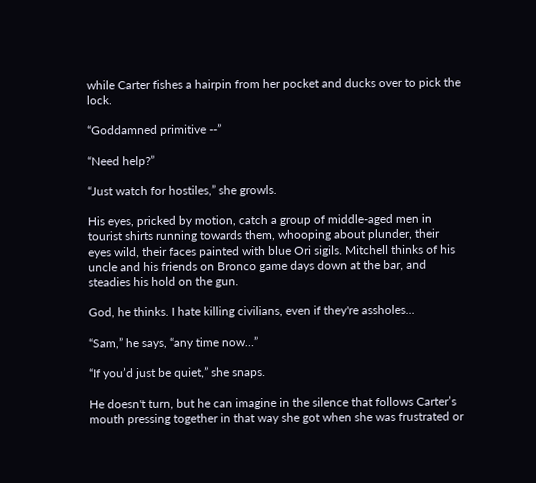while Carter fishes a hairpin from her pocket and ducks over to pick the lock.

“Goddamned primitive --”

“Need help?”

“Just watch for hostiles,” she growls.

His eyes, pricked by motion, catch a group of middle-aged men in tourist shirts running towards them, whooping about plunder, their eyes wild, their faces painted with blue Ori sigils. Mitchell thinks of his uncle and his friends on Bronco game days down at the bar, and steadies his hold on the gun.

God, he thinks. I hate killing civilians, even if they're assholes...

“Sam,” he says, “any time now…”

“If you’d just be quiet,” she snaps.

He doesn't turn, but he can imagine in the silence that follows Carter’s mouth pressing together in that way she got when she was frustrated or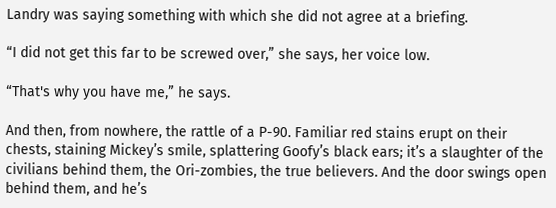Landry was saying something with which she did not agree at a briefing.

“I did not get this far to be screwed over,” she says, her voice low.

“That's why you have me,” he says.

And then, from nowhere, the rattle of a P-90. Familiar red stains erupt on their chests, staining Mickey’s smile, splattering Goofy’s black ears; it’s a slaughter of the civilians behind them, the Ori-zombies, the true believers. And the door swings open behind them, and he’s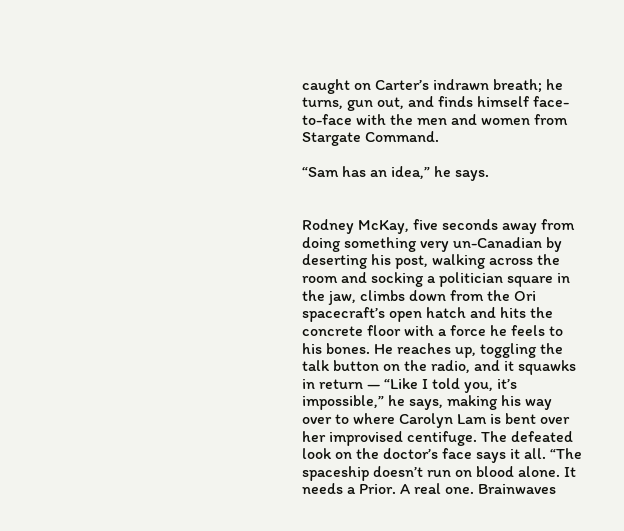caught on Carter’s indrawn breath; he turns, gun out, and finds himself face-to-face with the men and women from Stargate Command.

“Sam has an idea,” he says.


Rodney McKay, five seconds away from doing something very un-Canadian by deserting his post, walking across the room and socking a politician square in the jaw, climbs down from the Ori spacecraft’s open hatch and hits the concrete floor with a force he feels to his bones. He reaches up, toggling the talk button on the radio, and it squawks in return — “Like I told you, it’s impossible,” he says, making his way over to where Carolyn Lam is bent over her improvised centifuge. The defeated look on the doctor’s face says it all. “The spaceship doesn’t run on blood alone. It needs a Prior. A real one. Brainwaves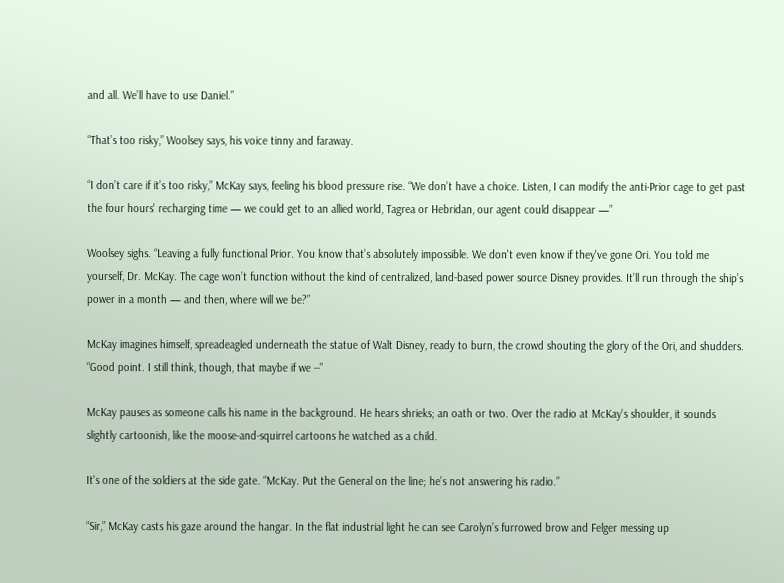and all. We’ll have to use Daniel.”

“That’s too risky,” Woolsey says, his voice tinny and faraway.

“I don’t care if it’s too risky,” McKay says, feeling his blood pressure rise. “We don’t have a choice. Listen, I can modify the anti-Prior cage to get past the four hours' recharging time — we could get to an allied world, Tagrea or Hebridan, our agent could disappear —”

Woolsey sighs. “Leaving a fully functional Prior. You know that’s absolutely impossible. We don't even know if they've gone Ori. You told me yourself, Dr. McKay. The cage won’t function without the kind of centralized, land-based power source Disney provides. It’ll run through the ship’s power in a month — and then, where will we be?”

McKay imagines himself, spreadeagled underneath the statue of Walt Disney, ready to burn, the crowd shouting the glory of the Ori, and shudders. “Good point. I still think, though, that maybe if we --”

McKay pauses as someone calls his name in the background. He hears shrieks; an oath or two. Over the radio at McKay's shoulder, it sounds slightly cartoonish, like the moose-and-squirrel cartoons he watched as a child.

It's one of the soldiers at the side gate. “McKay. Put the General on the line; he’s not answering his radio.”

“Sir,” McKay casts his gaze around the hangar. In the flat industrial light he can see Carolyn’s furrowed brow and Felger messing up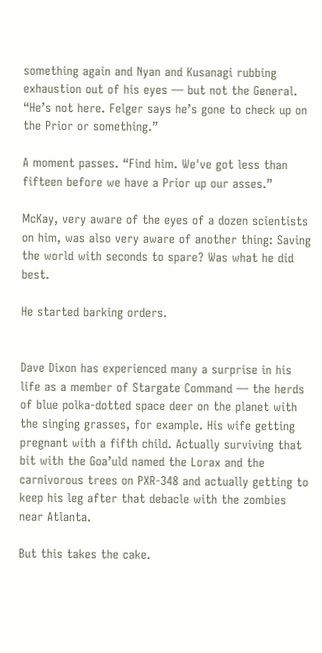something again and Nyan and Kusanagi rubbing exhaustion out of his eyes — but not the General. “He’s not here. Felger says he’s gone to check up on the Prior or something.”

A moment passes. “Find him. We've got less than fifteen before we have a Prior up our asses.”

McKay, very aware of the eyes of a dozen scientists on him, was also very aware of another thing: Saving the world with seconds to spare? Was what he did best.

He started barking orders.


Dave Dixon has experienced many a surprise in his life as a member of Stargate Command — the herds of blue polka-dotted space deer on the planet with the singing grasses, for example. His wife getting pregnant with a fifth child. Actually surviving that bit with the Goa’uld named the Lorax and the carnivorous trees on PXR-348 and actually getting to keep his leg after that debacle with the zombies near Atlanta.

But this takes the cake.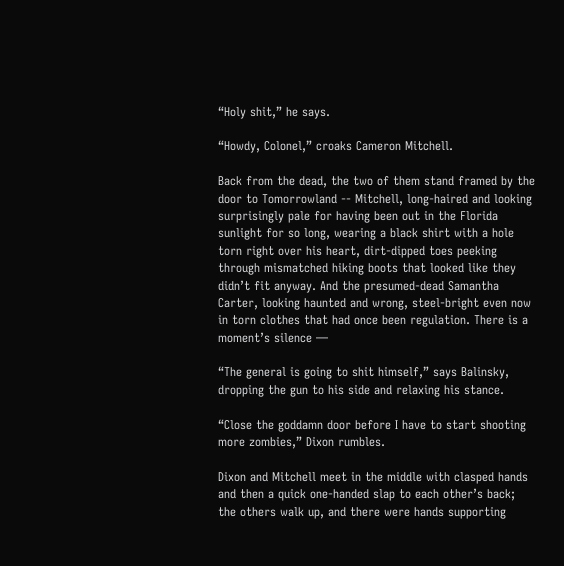“Holy shit,” he says.

“Howdy, Colonel,” croaks Cameron Mitchell.

Back from the dead, the two of them stand framed by the door to Tomorrowland -- Mitchell, long-haired and looking surprisingly pale for having been out in the Florida sunlight for so long, wearing a black shirt with a hole torn right over his heart, dirt-dipped toes peeking through mismatched hiking boots that looked like they didn’t fit anyway. And the presumed-dead Samantha Carter, looking haunted and wrong, steel-bright even now in torn clothes that had once been regulation. There is a moment’s silence —

“The general is going to shit himself,” says Balinsky, dropping the gun to his side and relaxing his stance.

“Close the goddamn door before I have to start shooting more zombies,” Dixon rumbles.

Dixon and Mitchell meet in the middle with clasped hands and then a quick one-handed slap to each other’s back; the others walk up, and there were hands supporting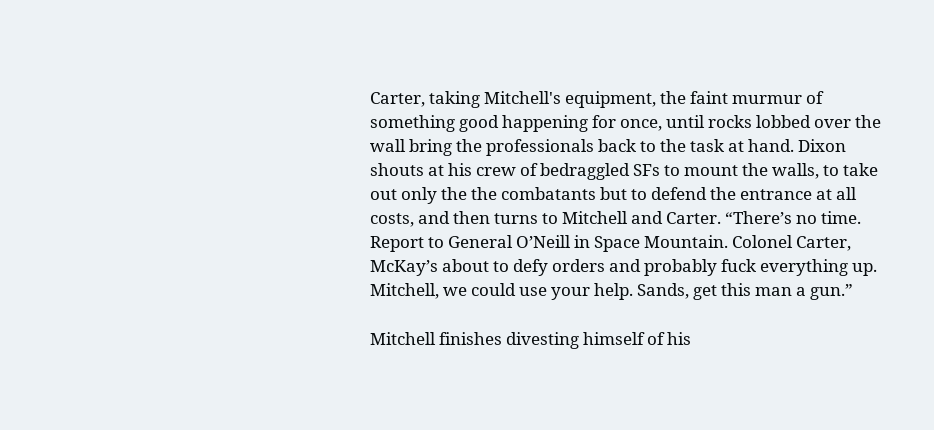Carter, taking Mitchell's equipment, the faint murmur of something good happening for once, until rocks lobbed over the wall bring the professionals back to the task at hand. Dixon shouts at his crew of bedraggled SFs to mount the walls, to take out only the the combatants but to defend the entrance at all costs, and then turns to Mitchell and Carter. “There’s no time. Report to General O’Neill in Space Mountain. Colonel Carter, McKay’s about to defy orders and probably fuck everything up. Mitchell, we could use your help. Sands, get this man a gun.”

Mitchell finishes divesting himself of his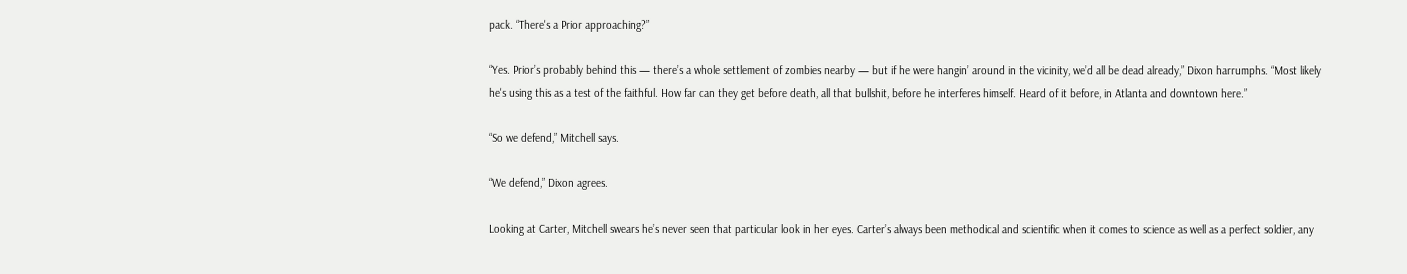pack. “There's a Prior approaching?”

“Yes. Prior’s probably behind this — there’s a whole settlement of zombies nearby — but if he were hangin’ around in the vicinity, we’d all be dead already,” Dixon harrumphs. “Most likely he's using this as a test of the faithful. How far can they get before death, all that bullshit, before he interferes himself. Heard of it before, in Atlanta and downtown here.”

“So we defend,” Mitchell says.

“We defend,” Dixon agrees.

Looking at Carter, Mitchell swears he’s never seen that particular look in her eyes. Carter’s always been methodical and scientific when it comes to science as well as a perfect soldier, any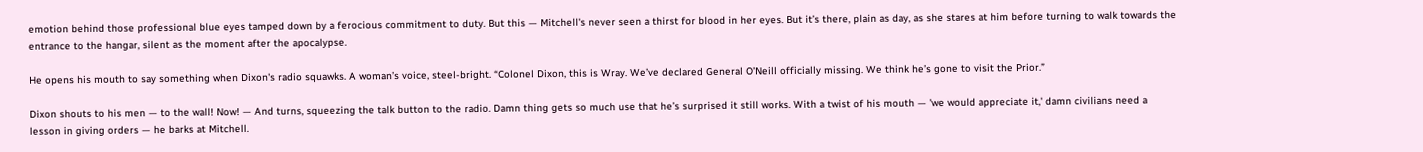emotion behind those professional blue eyes tamped down by a ferocious commitment to duty. But this — Mitchell's never seen a thirst for blood in her eyes. But it’s there, plain as day, as she stares at him before turning to walk towards the entrance to the hangar, silent as the moment after the apocalypse.

He opens his mouth to say something when Dixon's radio squawks. A woman’s voice, steel-bright. “Colonel Dixon, this is Wray. We’ve declared General O’Neill officially missing. We think he’s gone to visit the Prior.”

Dixon shouts to his men — to the wall! Now! — And turns, squeezing the talk button to the radio. Damn thing gets so much use that he’s surprised it still works. With a twist of his mouth — 'we would appreciate it,' damn civilians need a lesson in giving orders — he barks at Mitchell.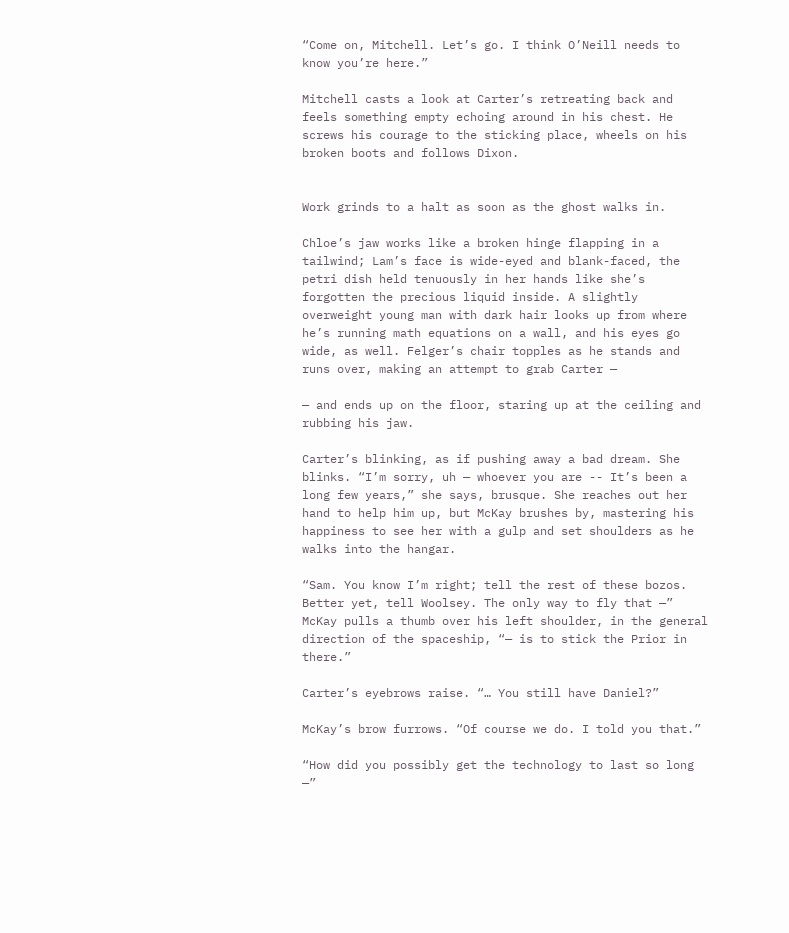“Come on, Mitchell. Let’s go. I think O’Neill needs to know you’re here.”

Mitchell casts a look at Carter’s retreating back and feels something empty echoing around in his chest. He screws his courage to the sticking place, wheels on his broken boots and follows Dixon.


Work grinds to a halt as soon as the ghost walks in.

Chloe’s jaw works like a broken hinge flapping in a tailwind; Lam’s face is wide-eyed and blank-faced, the petri dish held tenuously in her hands like she’s forgotten the precious liquid inside. A slightly overweight young man with dark hair looks up from where he’s running math equations on a wall, and his eyes go wide, as well. Felger’s chair topples as he stands and runs over, making an attempt to grab Carter —

— and ends up on the floor, staring up at the ceiling and rubbing his jaw.

Carter’s blinking, as if pushing away a bad dream. She blinks. “I’m sorry, uh — whoever you are -- It’s been a long few years,” she says, brusque. She reaches out her hand to help him up, but McKay brushes by, mastering his happiness to see her with a gulp and set shoulders as he walks into the hangar.

“Sam. You know I’m right; tell the rest of these bozos. Better yet, tell Woolsey. The only way to fly that —” McKay pulls a thumb over his left shoulder, in the general direction of the spaceship, “— is to stick the Prior in there.”

Carter’s eyebrows raise. “… You still have Daniel?”

McKay’s brow furrows. “Of course we do. I told you that.”

“How did you possibly get the technology to last so long —”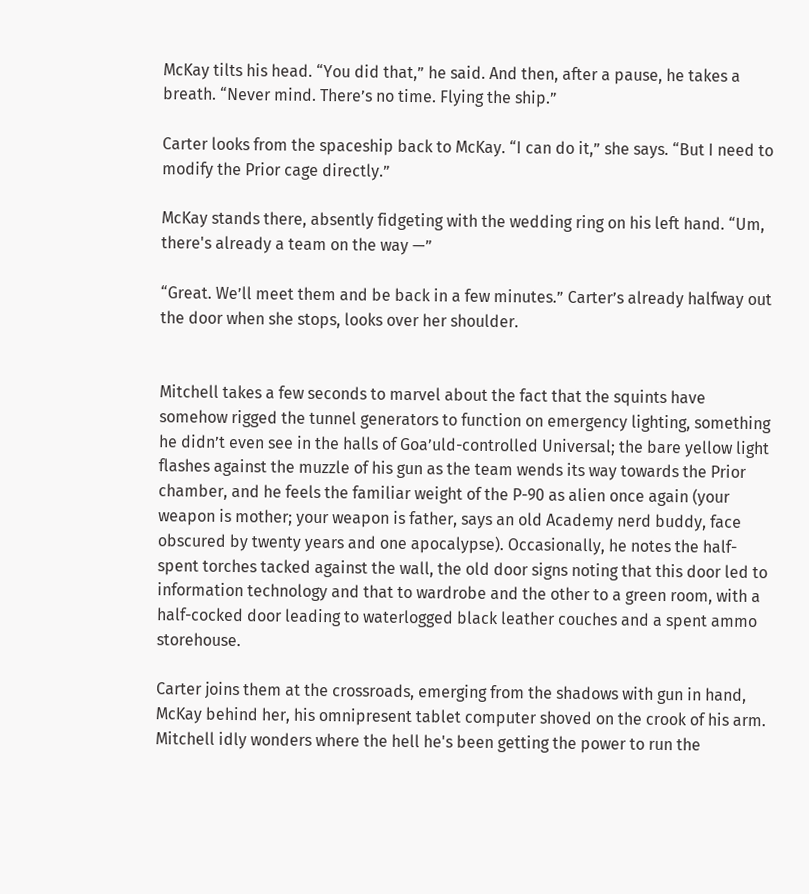McKay tilts his head. “You did that,” he said. And then, after a pause, he takes a breath. “Never mind. There’s no time. Flying the ship.”

Carter looks from the spaceship back to McKay. “I can do it,” she says. “But I need to modify the Prior cage directly.”

McKay stands there, absently fidgeting with the wedding ring on his left hand. “Um, there's already a team on the way —”

“Great. We’ll meet them and be back in a few minutes.” Carter’s already halfway out the door when she stops, looks over her shoulder.


Mitchell takes a few seconds to marvel about the fact that the squints have somehow rigged the tunnel generators to function on emergency lighting, something he didn’t even see in the halls of Goa’uld-controlled Universal; the bare yellow light flashes against the muzzle of his gun as the team wends its way towards the Prior chamber, and he feels the familiar weight of the P-90 as alien once again (your weapon is mother; your weapon is father, says an old Academy nerd buddy, face obscured by twenty years and one apocalypse). Occasionally, he notes the half-spent torches tacked against the wall, the old door signs noting that this door led to information technology and that to wardrobe and the other to a green room, with a half-cocked door leading to waterlogged black leather couches and a spent ammo storehouse.

Carter joins them at the crossroads, emerging from the shadows with gun in hand, McKay behind her, his omnipresent tablet computer shoved on the crook of his arm. Mitchell idly wonders where the hell he's been getting the power to run the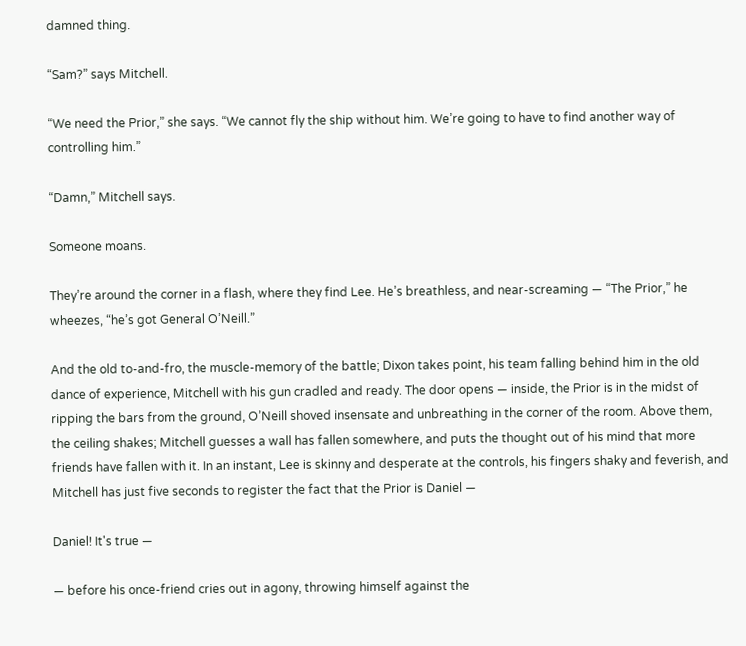damned thing.

“Sam?” says Mitchell.

“We need the Prior,” she says. “We cannot fly the ship without him. We’re going to have to find another way of controlling him.”

“Damn,” Mitchell says.

Someone moans.

They’re around the corner in a flash, where they find Lee. He’s breathless, and near-screaming — “The Prior,” he wheezes, “he’s got General O’Neill.”

And the old to-and-fro, the muscle-memory of the battle; Dixon takes point, his team falling behind him in the old dance of experience, Mitchell with his gun cradled and ready. The door opens — inside, the Prior is in the midst of ripping the bars from the ground, O’Neill shoved insensate and unbreathing in the corner of the room. Above them, the ceiling shakes; Mitchell guesses a wall has fallen somewhere, and puts the thought out of his mind that more friends have fallen with it. In an instant, Lee is skinny and desperate at the controls, his fingers shaky and feverish, and Mitchell has just five seconds to register the fact that the Prior is Daniel —

Daniel! It's true —

— before his once-friend cries out in agony, throwing himself against the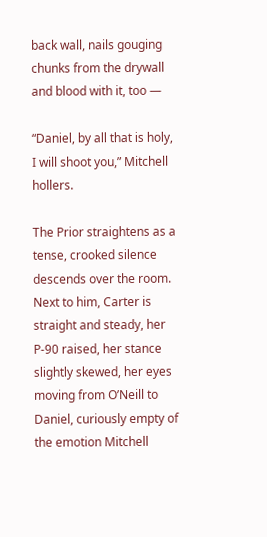back wall, nails gouging chunks from the drywall and blood with it, too —

“Daniel, by all that is holy, I will shoot you,” Mitchell hollers.

The Prior straightens as a tense, crooked silence descends over the room. Next to him, Carter is straight and steady, her P-90 raised, her stance slightly skewed, her eyes moving from O’Neill to Daniel, curiously empty of the emotion Mitchell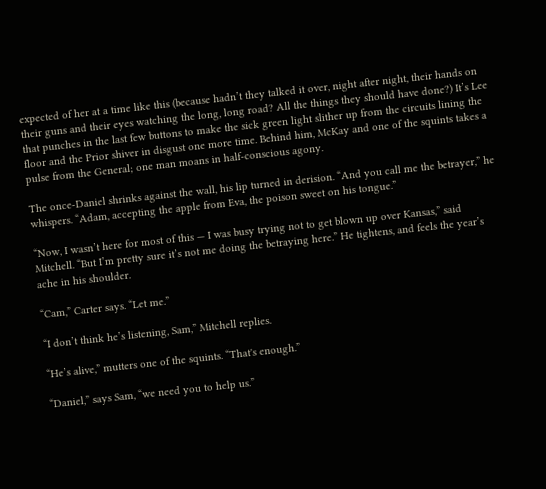expected of her at a time like this (because hadn’t they talked it over, night after night, their hands on their guns and their eyes watching the long, long road? All the things they should have done?) It’s Lee that punches in the last few buttons to make the sick green light slither up from the circuits lining the floor and the Prior shiver in disgust one more time. Behind him, McKay and one of the squints takes a pulse from the General; one man moans in half-conscious agony.

The once-Daniel shrinks against the wall, his lip turned in derision. “And you call me the betrayer,” he whispers. “Adam, accepting the apple from Eva, the poison sweet on his tongue.”

“Now, I wasn’t here for most of this — I was busy trying not to get blown up over Kansas,” said Mitchell. “But I’m pretty sure it’s not me doing the betraying here.” He tightens, and feels the year’s ache in his shoulder.

“Cam,” Carter says. “Let me.”

“I don’t think he’s listening, Sam,” Mitchell replies.

“He’s alive,” mutters one of the squints. “That's enough.”

“Daniel,” says Sam, “we need you to help us.”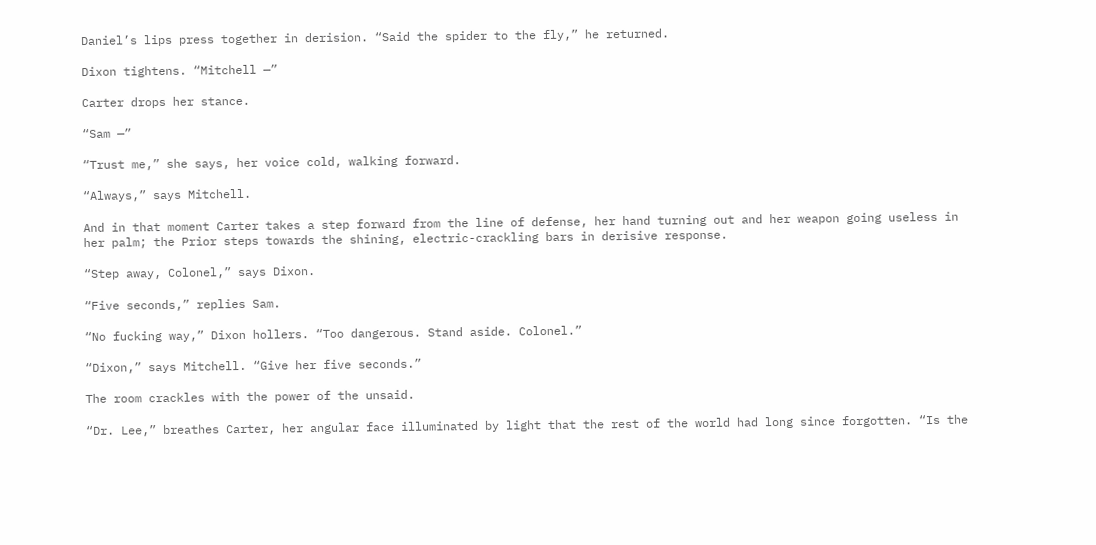Daniel’s lips press together in derision. “Said the spider to the fly,” he returned.

Dixon tightens. “Mitchell —”

Carter drops her stance.

“Sam —”

“Trust me,” she says, her voice cold, walking forward.

“Always,” says Mitchell.

And in that moment Carter takes a step forward from the line of defense, her hand turning out and her weapon going useless in her palm; the Prior steps towards the shining, electric-crackling bars in derisive response.

“Step away, Colonel,” says Dixon.

“Five seconds,” replies Sam.

“No fucking way,” Dixon hollers. “Too dangerous. Stand aside. Colonel.”

“Dixon,” says Mitchell. “Give her five seconds.”

The room crackles with the power of the unsaid.

“Dr. Lee,” breathes Carter, her angular face illuminated by light that the rest of the world had long since forgotten. “Is the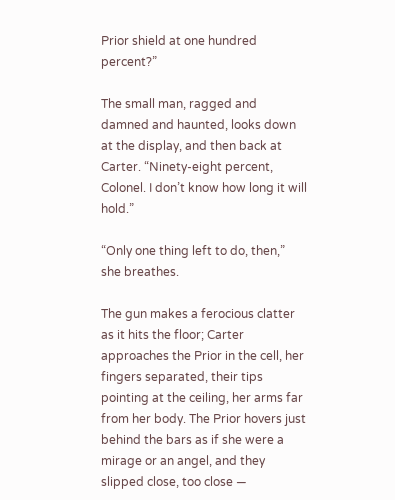Prior shield at one hundred percent?”

The small man, ragged and damned and haunted, looks down at the display, and then back at Carter. “Ninety-eight percent, Colonel. I don’t know how long it will hold.”

“Only one thing left to do, then,” she breathes.

The gun makes a ferocious clatter as it hits the floor; Carter approaches the Prior in the cell, her fingers separated, their tips pointing at the ceiling, her arms far from her body. The Prior hovers just behind the bars as if she were a mirage or an angel, and they slipped close, too close —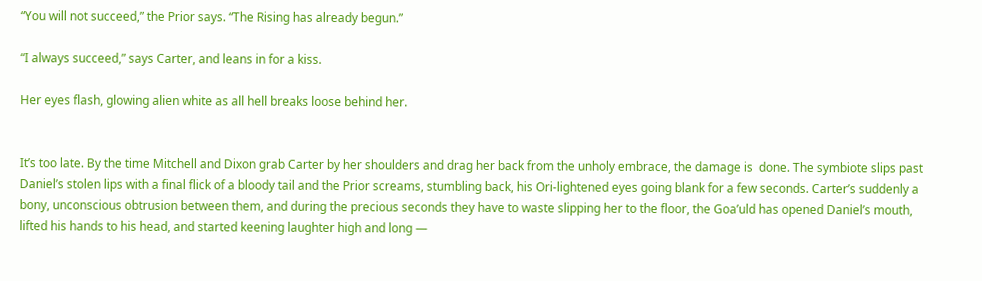“You will not succeed,” the Prior says. “The Rising has already begun.”

“I always succeed,” says Carter, and leans in for a kiss.

Her eyes flash, glowing alien white as all hell breaks loose behind her.


It’s too late. By the time Mitchell and Dixon grab Carter by her shoulders and drag her back from the unholy embrace, the damage is  done. The symbiote slips past Daniel’s stolen lips with a final flick of a bloody tail and the Prior screams, stumbling back, his Ori-lightened eyes going blank for a few seconds. Carter’s suddenly a bony, unconscious obtrusion between them, and during the precious seconds they have to waste slipping her to the floor, the Goa’uld has opened Daniel’s mouth, lifted his hands to his head, and started keening laughter high and long —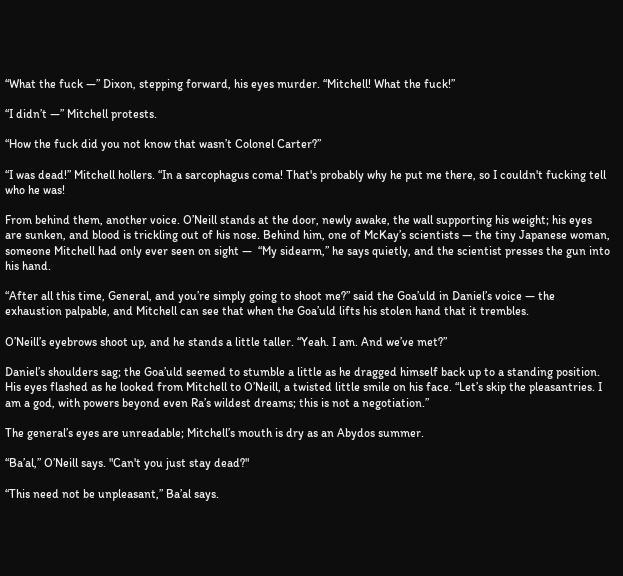“What the fuck —” Dixon, stepping forward, his eyes murder. “Mitchell! What the fuck!”

“I didn’t —” Mitchell protests.

“How the fuck did you not know that wasn’t Colonel Carter?”

“I was dead!” Mitchell hollers. “In a sarcophagus coma! That's probably why he put me there, so I couldn't fucking tell who he was!

From behind them, another voice. O’Neill stands at the door, newly awake, the wall supporting his weight; his eyes are sunken, and blood is trickling out of his nose. Behind him, one of McKay’s scientists — the tiny Japanese woman, someone Mitchell had only ever seen on sight —  “My sidearm,” he says quietly, and the scientist presses the gun into his hand.

“After all this time, General, and you’re simply going to shoot me?” said the Goa’uld in Daniel’s voice — the exhaustion palpable, and Mitchell can see that when the Goa’uld lifts his stolen hand that it trembles.

O’Neill’s eyebrows shoot up, and he stands a little taller. “Yeah. I am. And we’ve met?”

Daniel’s shoulders sag; the Goa’uld seemed to stumble a little as he dragged himself back up to a standing position. His eyes flashed as he looked from Mitchell to O’Neill, a twisted little smile on his face. “Let’s skip the pleasantries. I am a god, with powers beyond even Ra’s wildest dreams; this is not a negotiation.”

The general’s eyes are unreadable; Mitchell’s mouth is dry as an Abydos summer.

“Ba’al,” O’Neill says. "Can't you just stay dead?"

“This need not be unpleasant,” Ba’al says.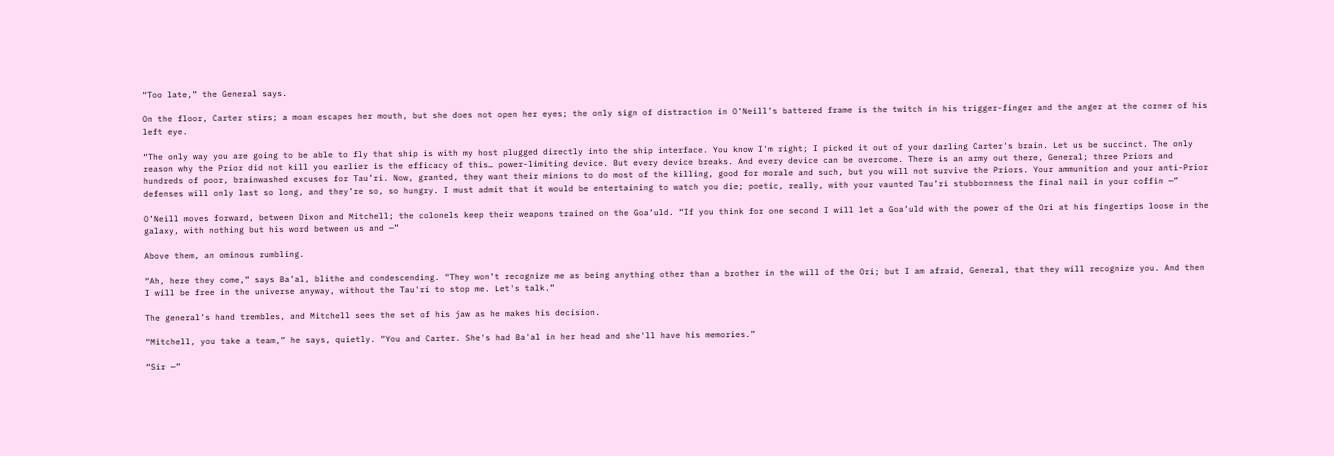“Too late,” the General says.

On the floor, Carter stirs; a moan escapes her mouth, but she does not open her eyes; the only sign of distraction in O’Neill’s battered frame is the twitch in his trigger-finger and the anger at the corner of his left eye.

“The only way you are going to be able to fly that ship is with my host plugged directly into the ship interface. You know I'm right; I picked it out of your darling Carter's brain. Let us be succinct. The only reason why the Prior did not kill you earlier is the efficacy of this… power-limiting device. But every device breaks. And every device can be overcome. There is an army out there, General; three Priors and hundreds of poor, brainwashed excuses for Tau’ri. Now, granted, they want their minions to do most of the killing, good for morale and such, but you will not survive the Priors. Your ammunition and your anti-Prior defenses will only last so long, and they’re so, so hungry. I must admit that it would be entertaining to watch you die; poetic, really, with your vaunted Tau’ri stubbornness the final nail in your coffin —”

O’Neill moves forward, between Dixon and Mitchell; the colonels keep their weapons trained on the Goa’uld. “If you think for one second I will let a Goa’uld with the power of the Ori at his fingertips loose in the galaxy, with nothing but his word between us and —”

Above them, an ominous rumbling.

“Ah, here they come,” says Ba’al, blithe and condescending. “They won’t recognize me as being anything other than a brother in the will of the Ori; but I am afraid, General, that they will recognize you. And then I will be free in the universe anyway, without the Tau'ri to stop me. Let's talk.”

The general’s hand trembles, and Mitchell sees the set of his jaw as he makes his decision.

“Mitchell, you take a team,” he says, quietly. “You and Carter. She's had Ba'al in her head and she'll have his memories.”

“Sir —”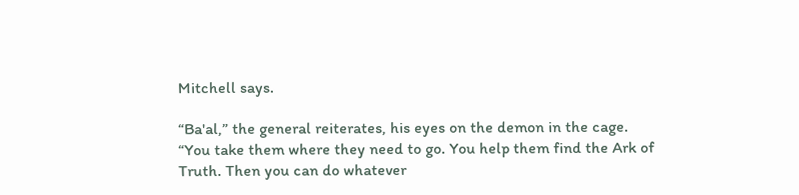Mitchell says.

“Ba'al,” the general reiterates, his eyes on the demon in the cage. “You take them where they need to go. You help them find the Ark of Truth. Then you can do whatever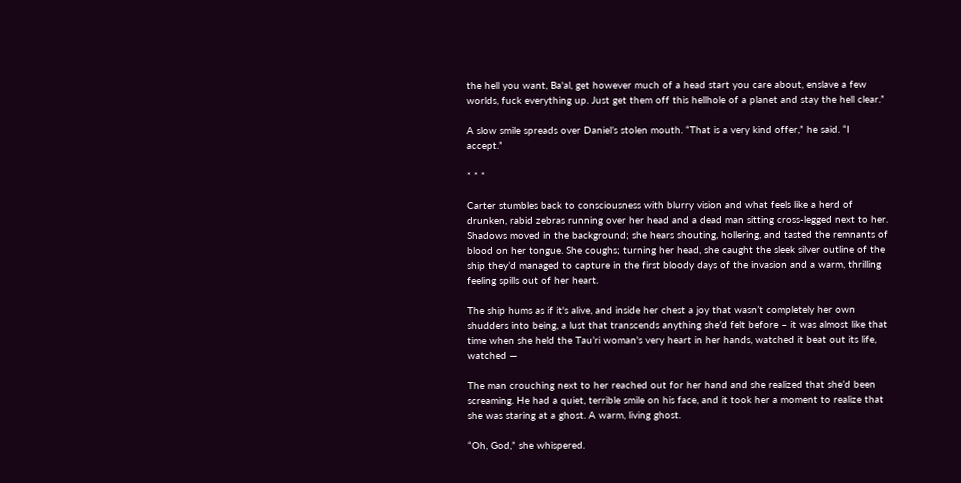the hell you want, Ba'al, get however much of a head start you care about, enslave a few worlds, fuck everything up. Just get them off this hellhole of a planet and stay the hell clear.”

A slow smile spreads over Daniel’s stolen mouth. “That is a very kind offer,” he said. “I accept.”

* * *

Carter stumbles back to consciousness with blurry vision and what feels like a herd of drunken, rabid zebras running over her head and a dead man sitting cross-legged next to her. Shadows moved in the background; she hears shouting, hollering, and tasted the remnants of blood on her tongue. She coughs; turning her head, she caught the sleek silver outline of the ship they’d managed to capture in the first bloody days of the invasion and a warm, thrilling feeling spills out of her heart.

The ship hums as if it's alive, and inside her chest a joy that wasn’t completely her own shudders into being, a lust that transcends anything she’d felt before – it was almost like that time when she held the Tau’ri woman's very heart in her hands, watched it beat out its life, watched —

The man crouching next to her reached out for her hand and she realized that she’d been screaming. He had a quiet, terrible smile on his face, and it took her a moment to realize that she was staring at a ghost. A warm, living ghost.

“Oh, God,” she whispered.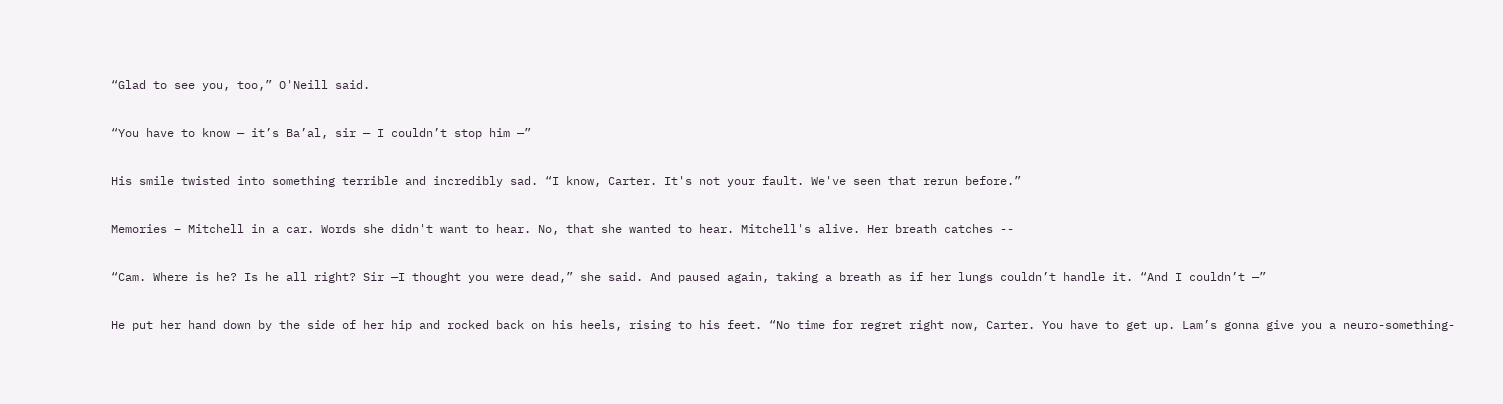“Glad to see you, too,” O'Neill said.

“You have to know — it’s Ba’al, sir — I couldn’t stop him —”

His smile twisted into something terrible and incredibly sad. “I know, Carter. It's not your fault. We've seen that rerun before.”

Memories – Mitchell in a car. Words she didn't want to hear. No, that she wanted to hear. Mitchell's alive. Her breath catches --

“Cam. Where is he? Is he all right? Sir —I thought you were dead,” she said. And paused again, taking a breath as if her lungs couldn’t handle it. “And I couldn’t —”

He put her hand down by the side of her hip and rocked back on his heels, rising to his feet. “No time for regret right now, Carter. You have to get up. Lam’s gonna give you a neuro-something-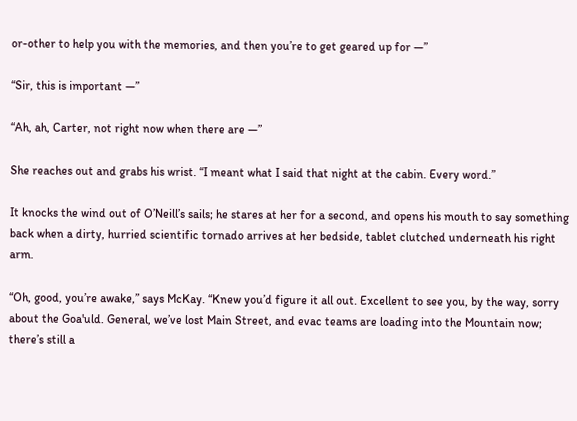or-other to help you with the memories, and then you’re to get geared up for —”

“Sir, this is important —”

“Ah, ah, Carter, not right now when there are —”

She reaches out and grabs his wrist. “I meant what I said that night at the cabin. Every word.”

It knocks the wind out of O’Neill’s sails; he stares at her for a second, and opens his mouth to say something back when a dirty, hurried scientific tornado arrives at her bedside, tablet clutched underneath his right arm.

“Oh, good, you’re awake,” says McKay. “Knew you’d figure it all out. Excellent to see you, by the way, sorry about the Goa'uld. General, we’ve lost Main Street, and evac teams are loading into the Mountain now; there’s still a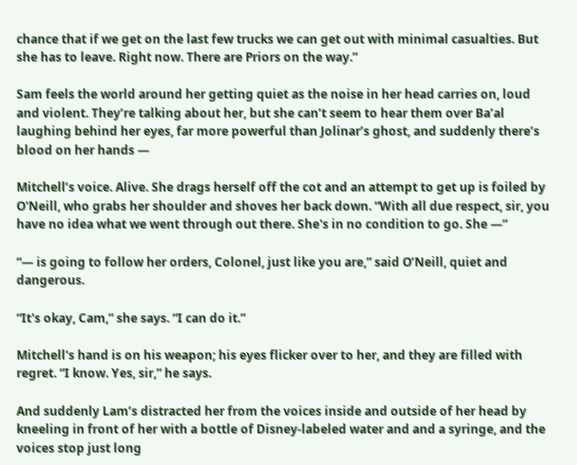chance that if we get on the last few trucks we can get out with minimal casualties. But she has to leave. Right now. There are Priors on the way.”

Sam feels the world around her getting quiet as the noise in her head carries on, loud and violent. They’re talking about her, but she can’t seem to hear them over Ba’al laughing behind her eyes, far more powerful than Jolinar’s ghost, and suddenly there’s blood on her hands —

Mitchell’s voice. Alive. She drags herself off the cot and an attempt to get up is foiled by O'Neill, who grabs her shoulder and shoves her back down. “With all due respect, sir, you have no idea what we went through out there. She's in no condition to go. She —”

“— is going to follow her orders, Colonel, just like you are,” said O’Neill, quiet and dangerous.

“It's okay, Cam,” she says. “I can do it.”

Mitchell's hand is on his weapon; his eyes flicker over to her, and they are filled with regret. “I know. Yes, sir,” he says.

And suddenly Lam’s distracted her from the voices inside and outside of her head by kneeling in front of her with a bottle of Disney-labeled water and and a syringe, and the voices stop just long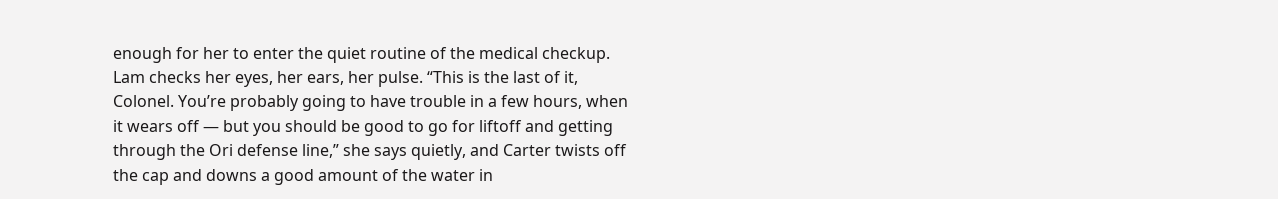enough for her to enter the quiet routine of the medical checkup. Lam checks her eyes, her ears, her pulse. “This is the last of it, Colonel. You’re probably going to have trouble in a few hours, when it wears off — but you should be good to go for liftoff and getting through the Ori defense line,” she says quietly, and Carter twists off the cap and downs a good amount of the water in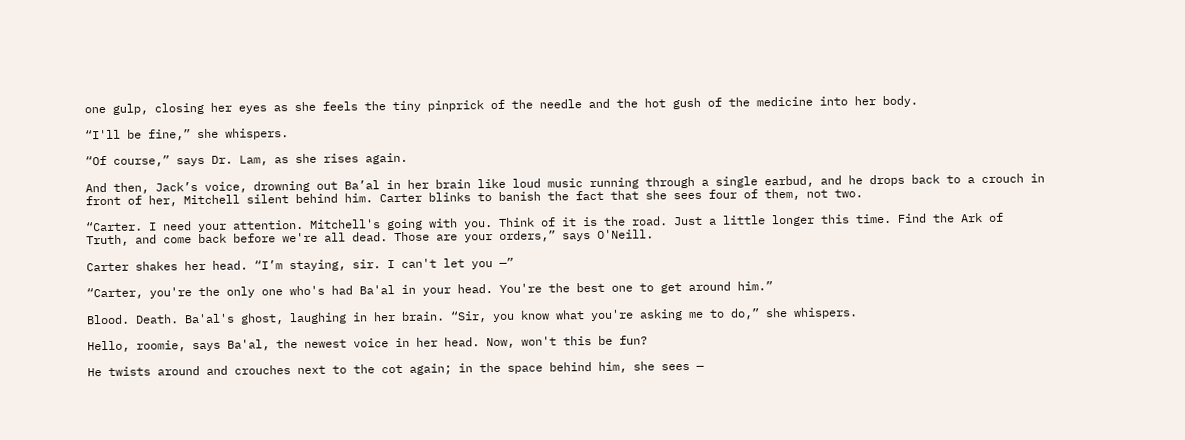one gulp, closing her eyes as she feels the tiny pinprick of the needle and the hot gush of the medicine into her body.

“I'll be fine,” she whispers.

“Of course,” says Dr. Lam, as she rises again.

And then, Jack’s voice, drowning out Ba’al in her brain like loud music running through a single earbud, and he drops back to a crouch in front of her, Mitchell silent behind him. Carter blinks to banish the fact that she sees four of them, not two.

“Carter. I need your attention. Mitchell's going with you. Think of it is the road. Just a little longer this time. Find the Ark of Truth, and come back before we're all dead. Those are your orders,” says O'Neill.

Carter shakes her head. “I’m staying, sir. I can't let you —”

“Carter, you're the only one who's had Ba'al in your head. You're the best one to get around him.”

Blood. Death. Ba'al's ghost, laughing in her brain. “Sir, you know what you're asking me to do,” she whispers.

Hello, roomie, says Ba'al, the newest voice in her head. Now, won't this be fun?

He twists around and crouches next to the cot again; in the space behind him, she sees —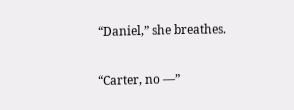“Daniel,” she breathes.

“Carter, no —”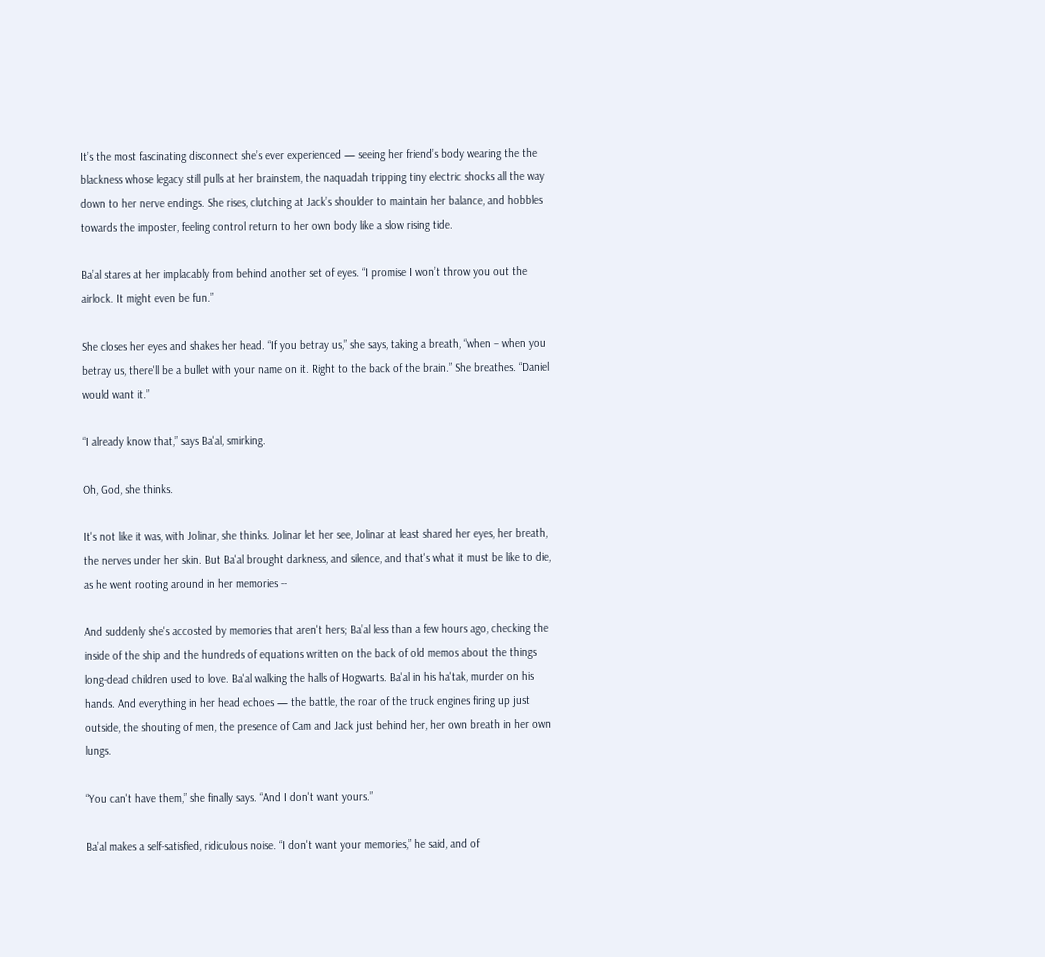It’s the most fascinating disconnect she’s ever experienced — seeing her friend’s body wearing the the blackness whose legacy still pulls at her brainstem, the naquadah tripping tiny electric shocks all the way down to her nerve endings. She rises, clutching at Jack’s shoulder to maintain her balance, and hobbles towards the imposter, feeling control return to her own body like a slow rising tide.

Ba’al stares at her implacably from behind another set of eyes. “I promise I won’t throw you out the airlock. It might even be fun.”

She closes her eyes and shakes her head. “If you betray us,” she says, taking a breath, “when – when you betray us, there'll be a bullet with your name on it. Right to the back of the brain.” She breathes. “Daniel would want it.”

“I already know that,” says Ba'al, smirking.

Oh, God, she thinks.

It's not like it was, with Jolinar, she thinks. Jolinar let her see, Jolinar at least shared her eyes, her breath, the nerves under her skin. But Ba'al brought darkness, and silence, and that's what it must be like to die, as he went rooting around in her memories --

And suddenly she's accosted by memories that aren't hers; Ba’al less than a few hours ago, checking the inside of the ship and the hundreds of equations written on the back of old memos about the things long-dead children used to love. Ba'al walking the halls of Hogwarts. Ba'al in his ha'tak, murder on his hands. And everything in her head echoes — the battle, the roar of the truck engines firing up just outside, the shouting of men, the presence of Cam and Jack just behind her, her own breath in her own lungs.

“You can't have them,” she finally says. “And I don't want yours.”

Ba’al makes a self-satisfied, ridiculous noise. “I don't want your memories,” he said, and of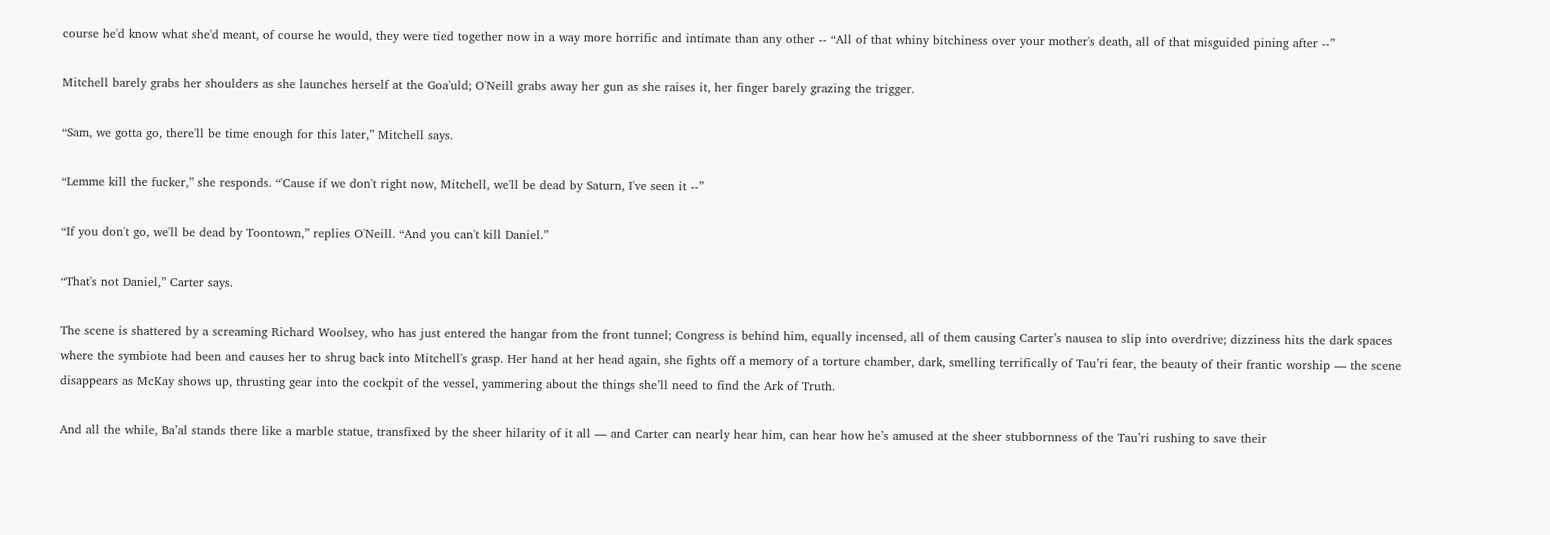course he'd know what she'd meant, of course he would, they were tied together now in a way more horrific and intimate than any other -- “All of that whiny bitchiness over your mother's death, all of that misguided pining after --”

Mitchell barely grabs her shoulders as she launches herself at the Goa'uld; O'Neill grabs away her gun as she raises it, her finger barely grazing the trigger.

“Sam, we gotta go, there'll be time enough for this later,” Mitchell says.

“Lemme kill the fucker,” she responds. “'Cause if we don't right now, Mitchell, we'll be dead by Saturn, I've seen it --”

“If you don't go, we'll be dead by Toontown,” replies O'Neill. “And you can't kill Daniel.”

“That's not Daniel,” Carter says.

The scene is shattered by a screaming Richard Woolsey, who has just entered the hangar from the front tunnel; Congress is behind him, equally incensed, all of them causing Carter’s nausea to slip into overdrive; dizziness hits the dark spaces where the symbiote had been and causes her to shrug back into Mitchell's grasp. Her hand at her head again, she fights off a memory of a torture chamber, dark, smelling terrifically of Tau’ri fear, the beauty of their frantic worship — the scene disappears as McKay shows up, thrusting gear into the cockpit of the vessel, yammering about the things she’ll need to find the Ark of Truth.

And all the while, Ba’al stands there like a marble statue, transfixed by the sheer hilarity of it all — and Carter can nearly hear him, can hear how he’s amused at the sheer stubbornness of the Tau’ri rushing to save their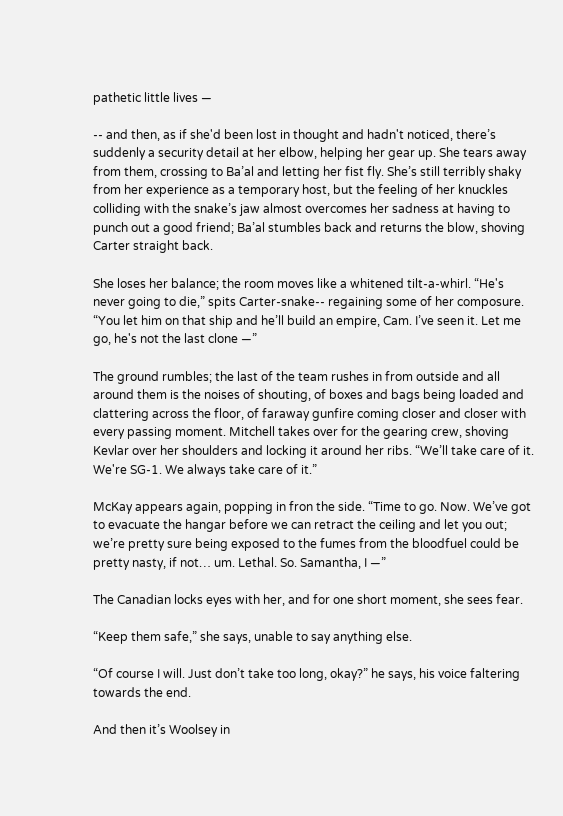pathetic little lives —

-- and then, as if she'd been lost in thought and hadn't noticed, there’s suddenly a security detail at her elbow, helping her gear up. She tears away from them, crossing to Ba’al and letting her fist fly. She’s still terribly shaky from her experience as a temporary host, but the feeling of her knuckles colliding with the snake’s jaw almost overcomes her sadness at having to punch out a good friend; Ba’al stumbles back and returns the blow, shoving Carter straight back.

She loses her balance; the room moves like a whitened tilt-a-whirl. “He's never going to die,” spits Carter-snake-- regaining some of her composure. “You let him on that ship and he’ll build an empire, Cam. I’ve seen it. Let me go, he's not the last clone —”

The ground rumbles; the last of the team rushes in from outside and all around them is the noises of shouting, of boxes and bags being loaded and clattering across the floor, of faraway gunfire coming closer and closer with every passing moment. Mitchell takes over for the gearing crew, shoving Kevlar over her shoulders and locking it around her ribs. “We’ll take care of it. We're SG-1. We always take care of it.”

McKay appears again, popping in fron the side. “Time to go. Now. We’ve got to evacuate the hangar before we can retract the ceiling and let you out; we’re pretty sure being exposed to the fumes from the bloodfuel could be pretty nasty, if not… um. Lethal. So. Samantha, I —”

The Canadian locks eyes with her, and for one short moment, she sees fear.

“Keep them safe,” she says, unable to say anything else.

“Of course I will. Just don’t take too long, okay?” he says, his voice faltering towards the end.

And then it’s Woolsey in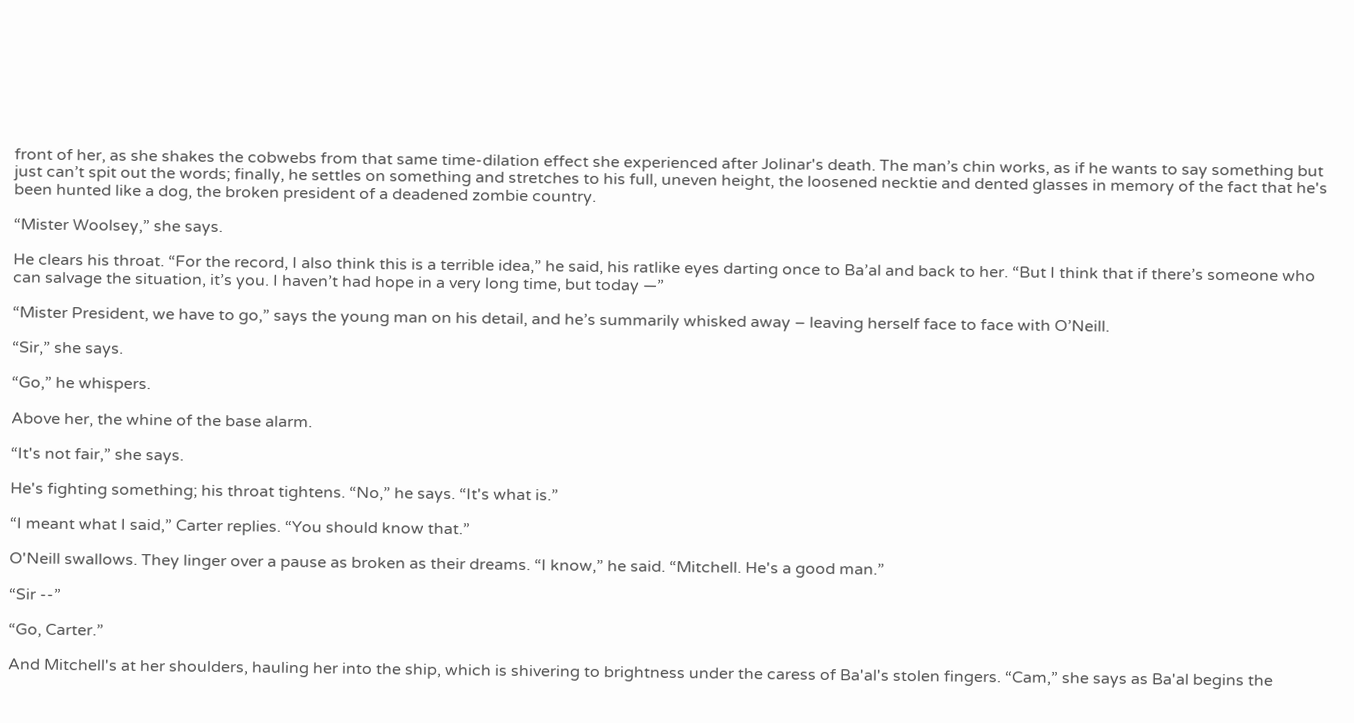front of her, as she shakes the cobwebs from that same time-dilation effect she experienced after Jolinar's death. The man’s chin works, as if he wants to say something but just can’t spit out the words; finally, he settles on something and stretches to his full, uneven height, the loosened necktie and dented glasses in memory of the fact that he's been hunted like a dog, the broken president of a deadened zombie country.

“Mister Woolsey,” she says.

He clears his throat. “For the record, I also think this is a terrible idea,” he said, his ratlike eyes darting once to Ba’al and back to her. “But I think that if there’s someone who can salvage the situation, it’s you. I haven’t had hope in a very long time, but today —”

“Mister President, we have to go,” says the young man on his detail, and he’s summarily whisked away – leaving herself face to face with O’Neill.

“Sir,” she says.

“Go,” he whispers.

Above her, the whine of the base alarm.

“It's not fair,” she says.

He's fighting something; his throat tightens. “No,” he says. “It's what is.”

“I meant what I said,” Carter replies. “You should know that.”

O'Neill swallows. They linger over a pause as broken as their dreams. “I know,” he said. “Mitchell. He's a good man.”

“Sir --”

“Go, Carter.”

And Mitchell's at her shoulders, hauling her into the ship, which is shivering to brightness under the caress of Ba'al's stolen fingers. “Cam,” she says as Ba'al begins the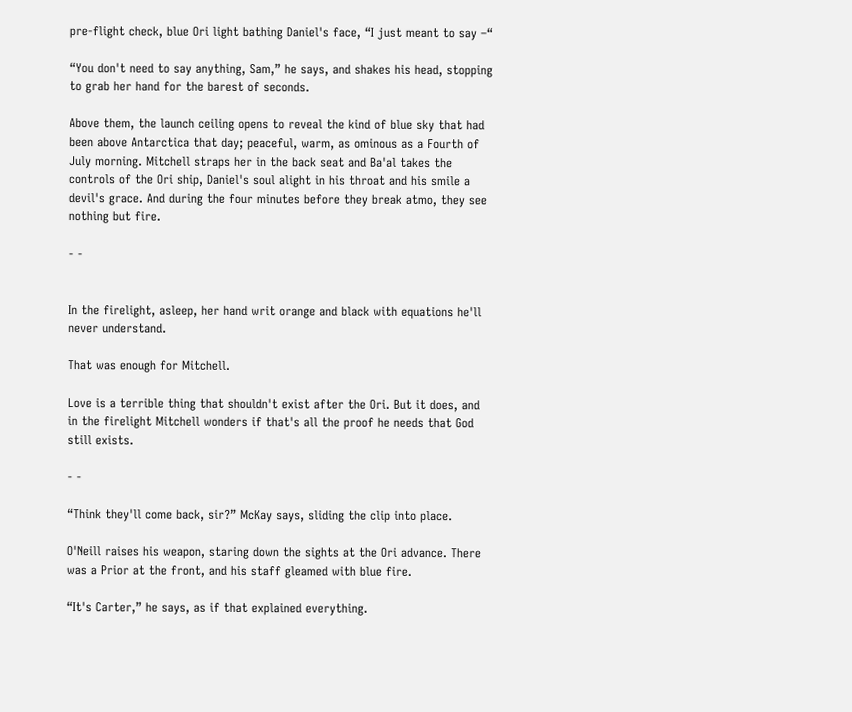pre-flight check, blue Ori light bathing Daniel's face, “I just meant to say –“

“You don't need to say anything, Sam,” he says, and shakes his head, stopping to grab her hand for the barest of seconds.

Above them, the launch ceiling opens to reveal the kind of blue sky that had been above Antarctica that day; peaceful, warm, as ominous as a Fourth of July morning. Mitchell straps her in the back seat and Ba'al takes the controls of the Ori ship, Daniel's soul alight in his throat and his smile a devil's grace. And during the four minutes before they break atmo, they see nothing but fire.

- -


In the firelight, asleep, her hand writ orange and black with equations he'll never understand.

That was enough for Mitchell.

Love is a terrible thing that shouldn't exist after the Ori. But it does, and in the firelight Mitchell wonders if that's all the proof he needs that God still exists.

- -

“Think they'll come back, sir?” McKay says, sliding the clip into place.

O'Neill raises his weapon, staring down the sights at the Ori advance. There was a Prior at the front, and his staff gleamed with blue fire.

“It's Carter,” he says, as if that explained everything.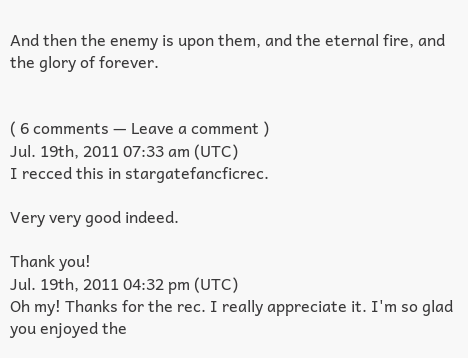And then the enemy is upon them, and the eternal fire, and the glory of forever.


( 6 comments — Leave a comment )
Jul. 19th, 2011 07:33 am (UTC)
I recced this in stargatefancficrec.

Very very good indeed.

Thank you!
Jul. 19th, 2011 04:32 pm (UTC)
Oh my! Thanks for the rec. I really appreciate it. I'm so glad you enjoyed the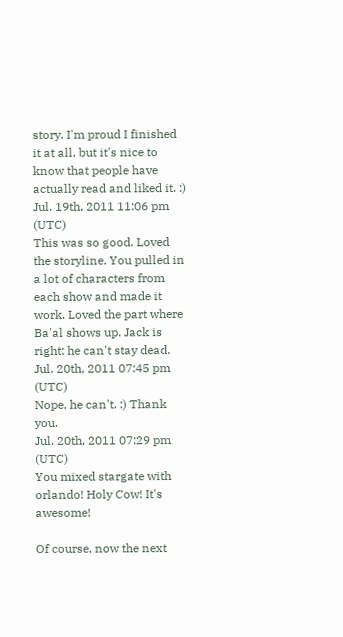story. I'm proud I finished it at all, but it's nice to know that people have actually read and liked it. :)
Jul. 19th, 2011 11:06 pm (UTC)
This was so good. Loved the storyline. You pulled in a lot of characters from each show and made it work. Loved the part where Ba'al shows up. Jack is right: he can't stay dead.
Jul. 20th, 2011 07:45 pm (UTC)
Nope, he can't. :) Thank you.
Jul. 20th, 2011 07:29 pm (UTC)
You mixed stargate with orlando! Holy Cow! It's awesome!

Of course, now the next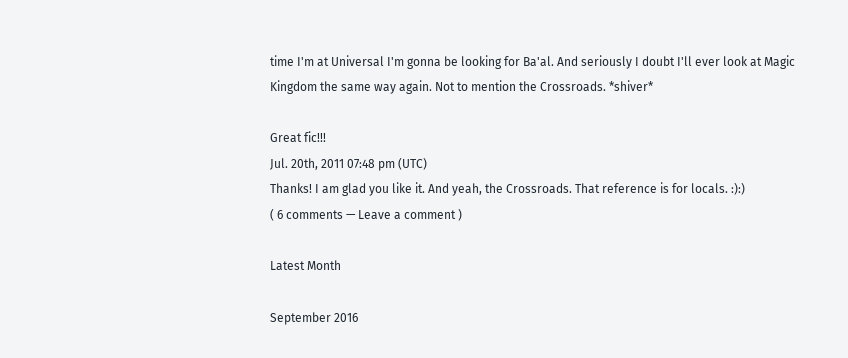time I'm at Universal I'm gonna be looking for Ba'al. And seriously I doubt I'll ever look at Magic Kingdom the same way again. Not to mention the Crossroads. *shiver*

Great fic!!!
Jul. 20th, 2011 07:48 pm (UTC)
Thanks! I am glad you like it. And yeah, the Crossroads. That reference is for locals. :):)
( 6 comments — Leave a comment )

Latest Month

September 2016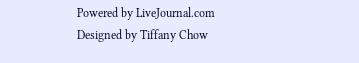Powered by LiveJournal.com
Designed by Tiffany Chow